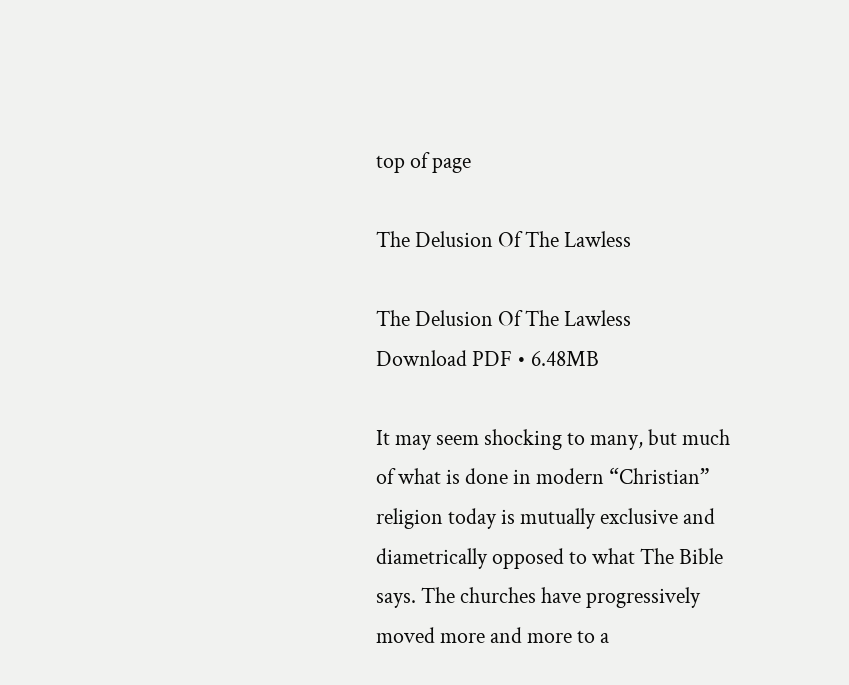top of page

The Delusion Of The Lawless

The Delusion Of The Lawless
Download PDF • 6.48MB

It may seem shocking to many, but much of what is done in modern “Christian” religion today is mutually exclusive and diametrically opposed to what The Bible says. The churches have progressively moved more and more to a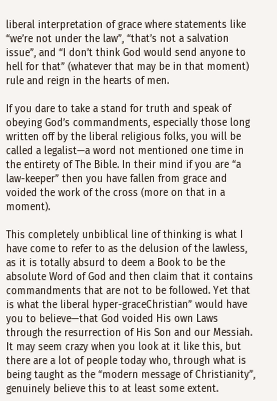liberal interpretation of grace where statements like “we’re not under the law”, “that’s not a salvation issue”, and “I don’t think God would send anyone to hell for that” (whatever that may be in that moment) rule and reign in the hearts of men.

If you dare to take a stand for truth and speak of obeying God’s commandments, especially those long written off by the liberal religious folks, you will be called a legalist—a word not mentioned one time in the entirety of The Bible. In their mind if you are “a law-keeper” then you have fallen from grace and voided the work of the cross (more on that in a moment).

This completely unbiblical line of thinking is what I have come to refer to as the delusion of the lawless, as it is totally absurd to deem a Book to be the absolute Word of God and then claim that it contains commandments that are not to be followed. Yet that is what the liberal hyper-graceChristian” would have you to believe—that God voided His own Laws through the resurrection of His Son and our Messiah. It may seem crazy when you look at it like this, but there are a lot of people today who, through what is being taught as the “modern message of Christianity”, genuinely believe this to at least some extent.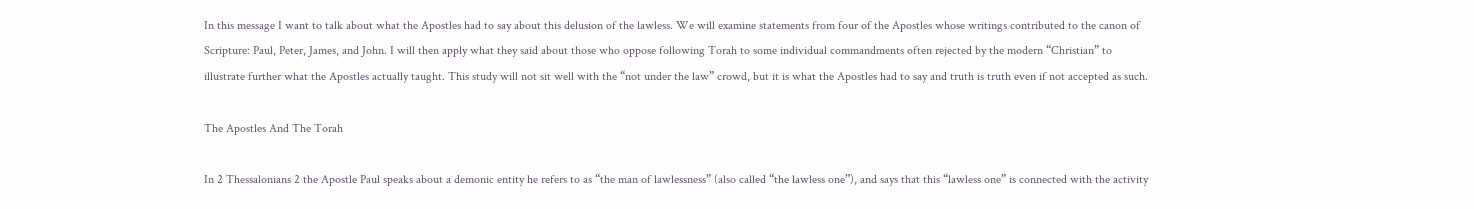In this message I want to talk about what the Apostles had to say about this delusion of the lawless. We will examine statements from four of the Apostles whose writings contributed to the canon of Scripture: Paul, Peter, James, and John. I will then apply what they said about those who oppose following Torah to some individual commandments often rejected by the modern “Christian” to illustrate further what the Apostles actually taught. This study will not sit well with the “not under the law” crowd, but it is what the Apostles had to say and truth is truth even if not accepted as such.

The Apostles And The Torah

In 2 Thessalonians 2 the Apostle Paul speaks about a demonic entity he refers to as “the man of lawlessness” (also called “the lawless one”), and says that this “lawless one” is connected with the activity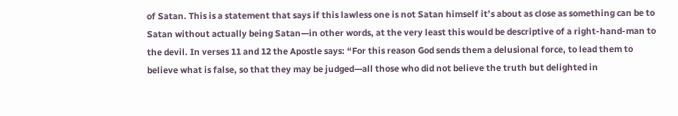of Satan. This is a statement that says if this lawless one is not Satan himself it’s about as close as something can be to Satan without actually being Satan—in other words, at the very least this would be descriptive of a right-hand-man to the devil. In verses 11 and 12 the Apostle says: “For this reason God sends them a delusional force, to lead them to believe what is false, so that they may be judged—all those who did not believe the truth but delighted in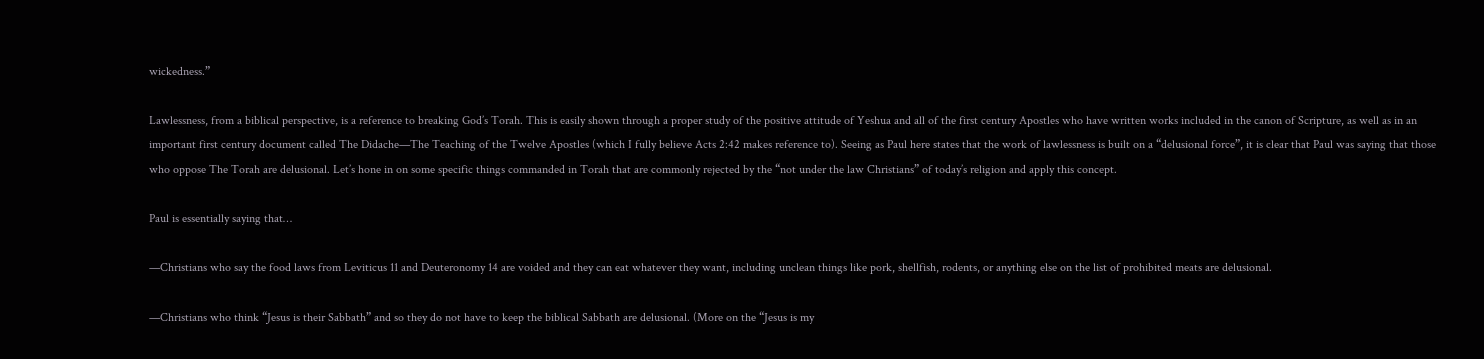wickedness.”

Lawlessness, from a biblical perspective, is a reference to breaking God’s Torah. This is easily shown through a proper study of the positive attitude of Yeshua and all of the first century Apostles who have written works included in the canon of Scripture, as well as in an important first century document called The Didache—The Teaching of the Twelve Apostles (which I fully believe Acts 2:42 makes reference to). Seeing as Paul here states that the work of lawlessness is built on a “delusional force”, it is clear that Paul was saying that those who oppose The Torah are delusional. Let’s hone in on some specific things commanded in Torah that are commonly rejected by the “not under the law Christians” of today’s religion and apply this concept.

Paul is essentially saying that…

—Christians who say the food laws from Leviticus 11 and Deuteronomy 14 are voided and they can eat whatever they want, including unclean things like pork, shellfish, rodents, or anything else on the list of prohibited meats are delusional.

—Christians who think “Jesus is their Sabbath” and so they do not have to keep the biblical Sabbath are delusional. (More on the “Jesus is my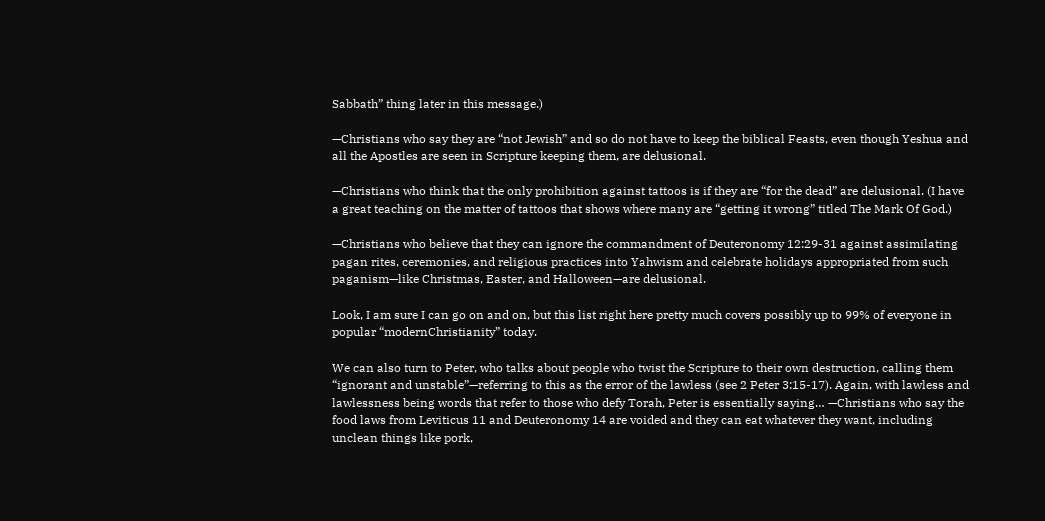Sabbath” thing later in this message.)

—Christians who say they are “not Jewish” and so do not have to keep the biblical Feasts, even though Yeshua and all the Apostles are seen in Scripture keeping them, are delusional.

—Christians who think that the only prohibition against tattoos is if they are “for the dead” are delusional. (I have a great teaching on the matter of tattoos that shows where many are “getting it wrong” titled The Mark Of God.)

—Christians who believe that they can ignore the commandment of Deuteronomy 12:29-31 against assimilating pagan rites, ceremonies, and religious practices into Yahwism and celebrate holidays appropriated from such paganism—like Christmas, Easter, and Halloween—are delusional.

Look, I am sure I can go on and on, but this list right here pretty much covers possibly up to 99% of everyone in popular “modernChristianity” today.

We can also turn to Peter, who talks about people who twist the Scripture to their own destruction, calling them “ignorant and unstable”—referring to this as the error of the lawless (see 2 Peter 3:15-17). Again, with lawless and lawlessness being words that refer to those who defy Torah, Peter is essentially saying… —Christians who say the food laws from Leviticus 11 and Deuteronomy 14 are voided and they can eat whatever they want, including unclean things like pork,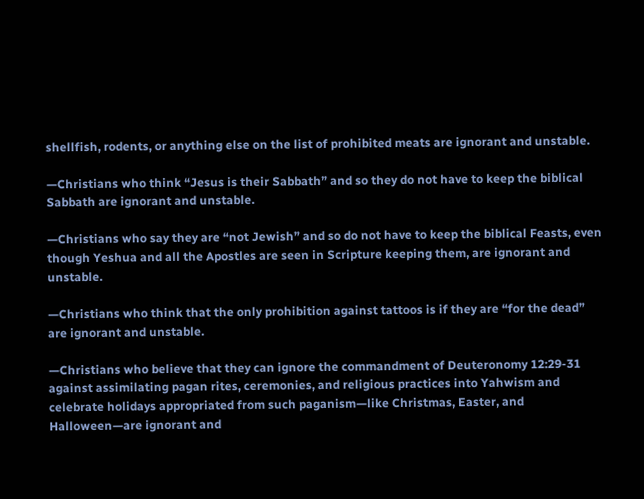shellfish, rodents, or anything else on the list of prohibited meats are ignorant and unstable.

—Christians who think “Jesus is their Sabbath” and so they do not have to keep the biblical Sabbath are ignorant and unstable.

—Christians who say they are “not Jewish” and so do not have to keep the biblical Feasts, even though Yeshua and all the Apostles are seen in Scripture keeping them, are ignorant and unstable.

—Christians who think that the only prohibition against tattoos is if they are “for the dead” are ignorant and unstable.

—Christians who believe that they can ignore the commandment of Deuteronomy 12:29-31 against assimilating pagan rites, ceremonies, and religious practices into Yahwism and celebrate holidays appropriated from such paganism—like Christmas, Easter, and Halloween—are ignorant and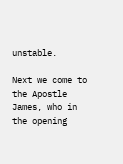unstable.

Next we come to the Apostle James, who in the opening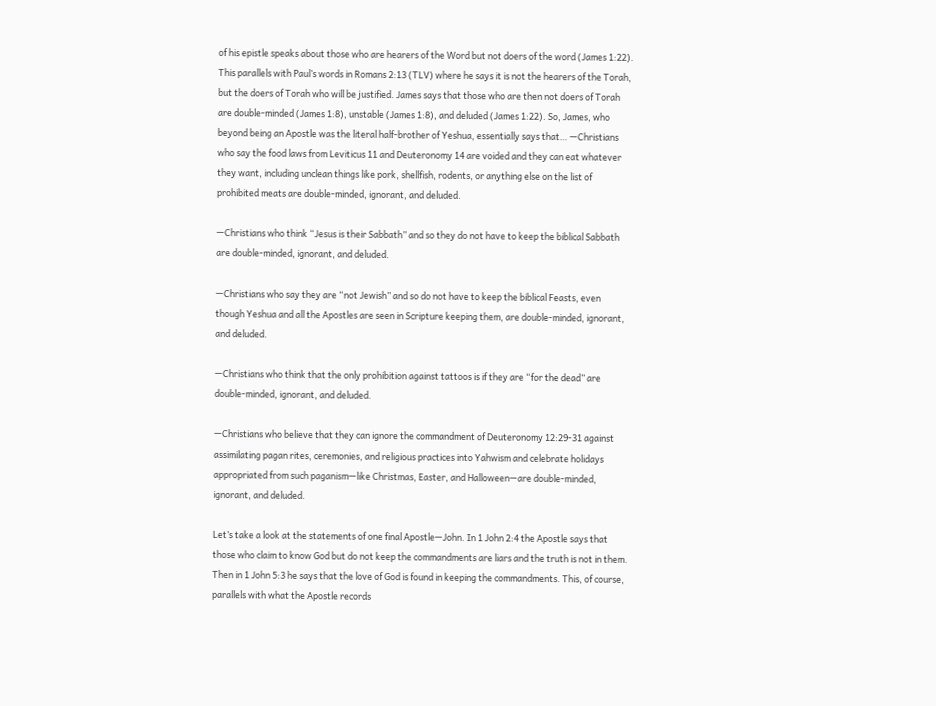of his epistle speaks about those who are hearers of the Word but not doers of the word (James 1:22). This parallels with Paul’s words in Romans 2:13 (TLV) where he says it is not the hearers of the Torah, but the doers of Torah who will be justified. James says that those who are then not doers of Torah are double-minded (James 1:8), unstable (James 1:8), and deluded (James 1:22). So, James, who beyond being an Apostle was the literal half-brother of Yeshua, essentially says that… —Christians who say the food laws from Leviticus 11 and Deuteronomy 14 are voided and they can eat whatever they want, including unclean things like pork, shellfish, rodents, or anything else on the list of prohibited meats are double-minded, ignorant, and deluded.

—Christians who think “Jesus is their Sabbath” and so they do not have to keep the biblical Sabbath are double-minded, ignorant, and deluded.

—Christians who say they are “not Jewish” and so do not have to keep the biblical Feasts, even though Yeshua and all the Apostles are seen in Scripture keeping them, are double-minded, ignorant, and deluded.

—Christians who think that the only prohibition against tattoos is if they are “for the dead” are double-minded, ignorant, and deluded.

—Christians who believe that they can ignore the commandment of Deuteronomy 12:29-31 against assimilating pagan rites, ceremonies, and religious practices into Yahwism and celebrate holidays appropriated from such paganism—like Christmas, Easter, and Halloween—are double-minded, ignorant, and deluded.

Let’s take a look at the statements of one final Apostle—John. In 1 John 2:4 the Apostle says that those who claim to know God but do not keep the commandments are liars and the truth is not in them. Then in 1 John 5:3 he says that the love of God is found in keeping the commandments. This, of course, parallels with what the Apostle records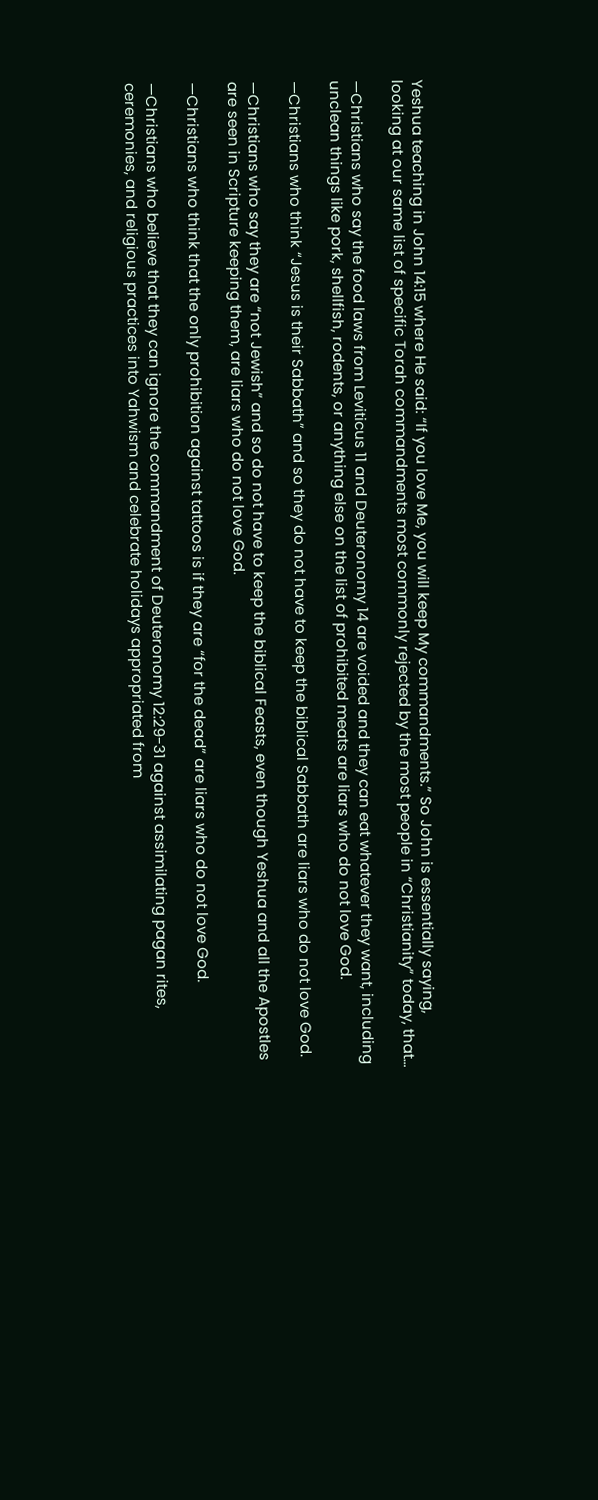Yeshua teaching in John 14:15 where He said: “If you love Me, you will keep My commandments.” So John is essentially saying, looking at our same list of specific Torah commandments most commonly rejected by the most people in “Christianity” today, that…

—Christians who say the food laws from Leviticus 11 and Deuteronomy 14 are voided and they can eat whatever they want, including unclean things like pork, shellfish, rodents, or anything else on the list of prohibited meats are liars who do not love God.

—Christians who think “Jesus is their Sabbath” and so they do not have to keep the biblical Sabbath are liars who do not love God.

—Christians who say they are “not Jewish” and so do not have to keep the biblical Feasts, even though Yeshua and all the Apostles are seen in Scripture keeping them, are liars who do not love God.

—Christians who think that the only prohibition against tattoos is if they are “for the dead” are liars who do not love God.

—Christians who believe that they can ignore the commandment of Deuteronomy 12:29-31 against assimilating pagan rites, ceremonies, and religious practices into Yahwism and celebrate holidays appropriated from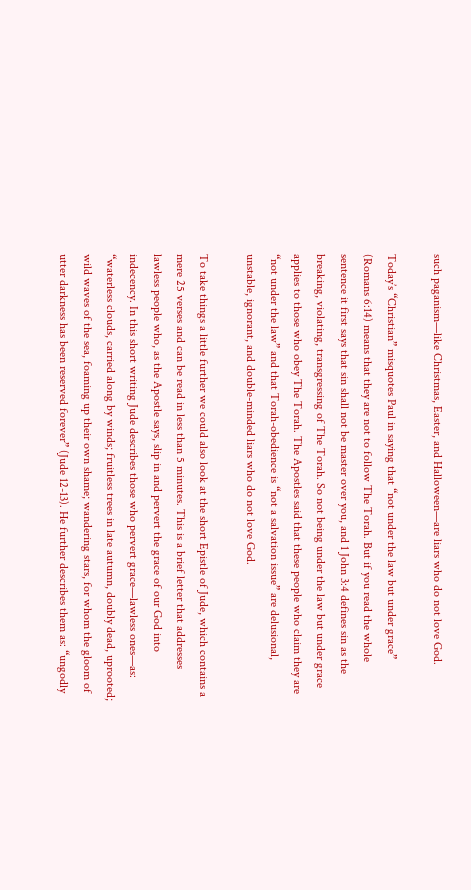such paganism—like Christmas, Easter, and Halloween—are liars who do not love God.

Today’s “Christian” misquotes Paul in saying that “not under the law but under grace” (Romans 6:14) means that they are not to follow The Torah. But if you read the whole sentence it first says that sin shall not be master over you, and 1 John 3:4 defines sin as the breaking, violating, transgressing of The Torah. So not being under the law but under grace applies to those who obey The Torah. The Apostles said that these people who claim they are “not under the law” and that Torah-obedience is “not a salvation issue” are delusional, unstable, ignorant, and double-minded liars who do not love God.

To take things a little further we could also look at the short Epistle of Jude, which contains a mere 25 verses and can be read in less than 5 minutes. This is a brief letter that addresses lawless people who, as the Apostle says, slip in and pervert the grace of our God into indecency. In this short writing Jude describes those who pervert grace—lawless ones—as: “waterless clouds, carried along by winds; fruitless trees in late autumn, doubly dead, uprooted; wild waves of the sea, foaming up their own shame; wandering stars, for whom the gloom of utter darkness has been reserved forever” (Jude 12-13). He further describes them as: “ungodly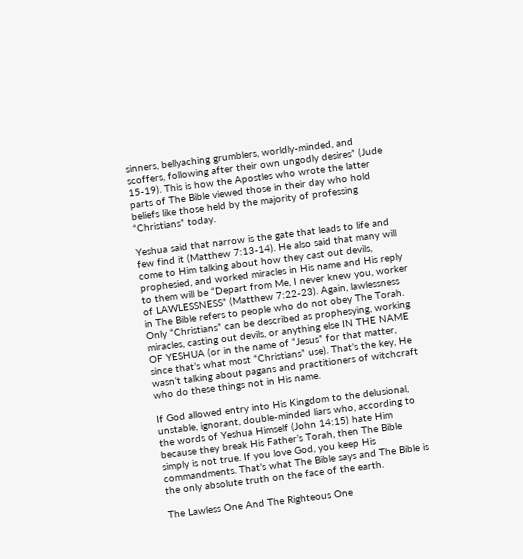sinners, bellyaching grumblers, worldly-minded, and scoffers, following after their own ungodly desires” (Jude 15-19). This is how the Apostles who wrote the latter parts of The Bible viewed those in their day who hold beliefs like those held by the majority of professing “Christians” today.

Yeshua said that narrow is the gate that leads to life and few find it (Matthew 7:13-14). He also said that many will come to Him talking about how they cast out devils, prophesied, and worked miracles in His name and His reply to them will be “Depart from Me, I never knew you, worker of LAWLESSNESS” (Matthew 7:22-23). Again, lawlessness in The Bible refers to people who do not obey The Torah. Only “Christians” can be described as prophesying, working miracles, casting out devils, or anything else IN THE NAME OF YESHUA (or in the name of “Jesus” for that matter, since that’s what most “Christians” use). That’s the key, He wasn’t talking about pagans and practitioners of witchcraft who do these things not in His name.

If God allowed entry into His Kingdom to the delusional, unstable, ignorant, double-minded liars who, according to the words of Yeshua Himself (John 14:15) hate Him because they break His Father’s Torah, then The Bible simply is not true. If you love God, you keep His commandments. That’s what The Bible says and The Bible is the only absolute truth on the face of the earth.

The Lawless One And The Righteous One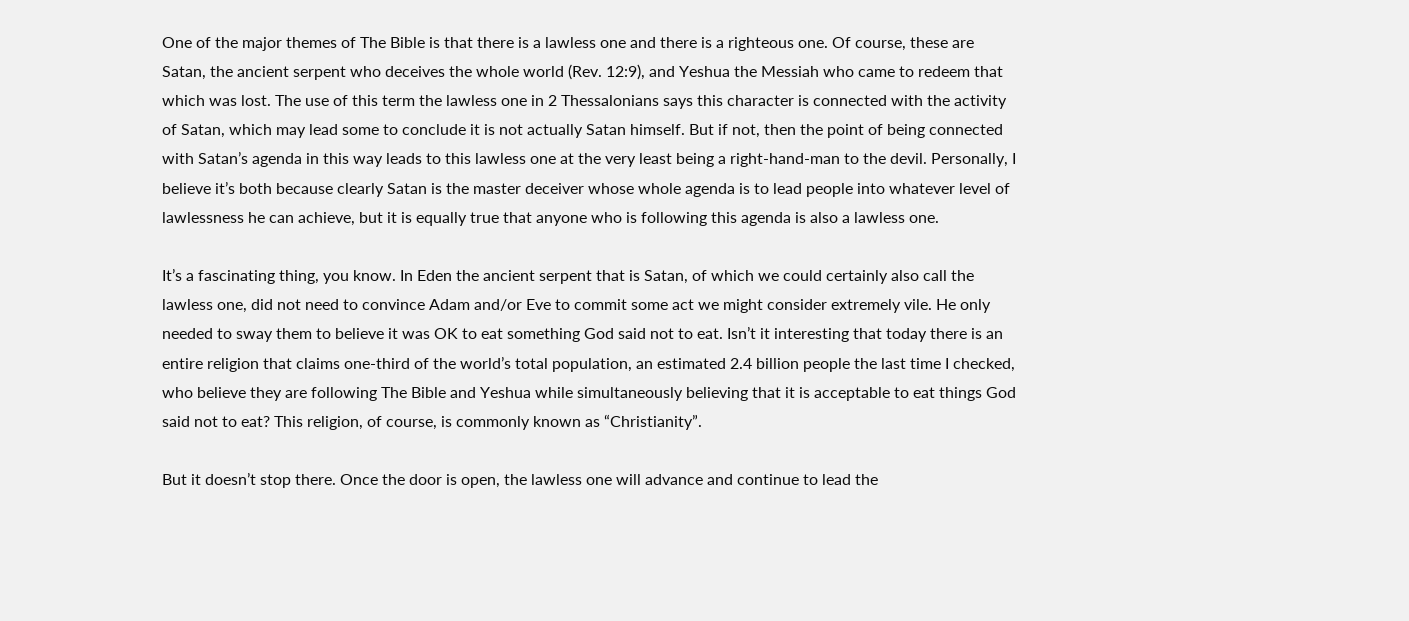One of the major themes of The Bible is that there is a lawless one and there is a righteous one. Of course, these are Satan, the ancient serpent who deceives the whole world (Rev. 12:9), and Yeshua the Messiah who came to redeem that which was lost. The use of this term the lawless one in 2 Thessalonians says this character is connected with the activity of Satan, which may lead some to conclude it is not actually Satan himself. But if not, then the point of being connected with Satan’s agenda in this way leads to this lawless one at the very least being a right-hand-man to the devil. Personally, I believe it’s both because clearly Satan is the master deceiver whose whole agenda is to lead people into whatever level of lawlessness he can achieve, but it is equally true that anyone who is following this agenda is also a lawless one.

It’s a fascinating thing, you know. In Eden the ancient serpent that is Satan, of which we could certainly also call the lawless one, did not need to convince Adam and/or Eve to commit some act we might consider extremely vile. He only needed to sway them to believe it was OK to eat something God said not to eat. Isn’t it interesting that today there is an entire religion that claims one-third of the world’s total population, an estimated 2.4 billion people the last time I checked, who believe they are following The Bible and Yeshua while simultaneously believing that it is acceptable to eat things God said not to eat? This religion, of course, is commonly known as “Christianity”.

But it doesn’t stop there. Once the door is open, the lawless one will advance and continue to lead the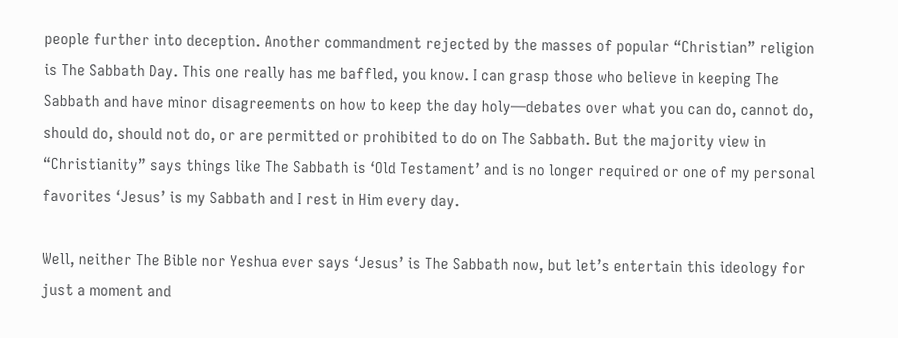people further into deception. Another commandment rejected by the masses of popular “Christian” religion is The Sabbath Day. This one really has me baffled, you know. I can grasp those who believe in keeping The Sabbath and have minor disagreements on how to keep the day holy—debates over what you can do, cannot do, should do, should not do, or are permitted or prohibited to do on The Sabbath. But the majority view in “Christianity” says things like The Sabbath is ‘Old Testament’ and is no longer required or one of my personal favorites ‘Jesus’ is my Sabbath and I rest in Him every day.

Well, neither The Bible nor Yeshua ever says ‘Jesus’ is The Sabbath now, but let’s entertain this ideology for just a moment and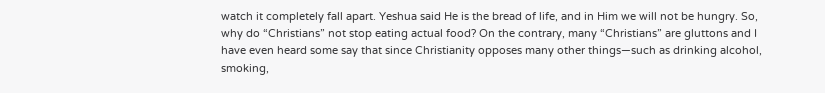watch it completely fall apart. Yeshua said He is the bread of life, and in Him we will not be hungry. So, why do “Christians” not stop eating actual food? On the contrary, many “Christians” are gluttons and I have even heard some say that since Christianity opposes many other things—such as drinking alcohol, smoking,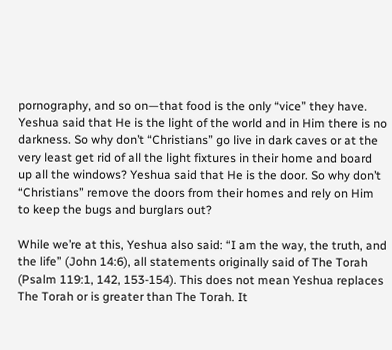pornography, and so on—that food is the only “vice” they have. Yeshua said that He is the light of the world and in Him there is no darkness. So why don’t “Christians” go live in dark caves or at the very least get rid of all the light fixtures in their home and board up all the windows? Yeshua said that He is the door. So why don’t “Christians” remove the doors from their homes and rely on Him to keep the bugs and burglars out?

While we’re at this, Yeshua also said: “I am the way, the truth, and the life” (John 14:6), all statements originally said of The Torah (Psalm 119:1, 142, 153-154). This does not mean Yeshua replaces The Torah or is greater than The Torah. It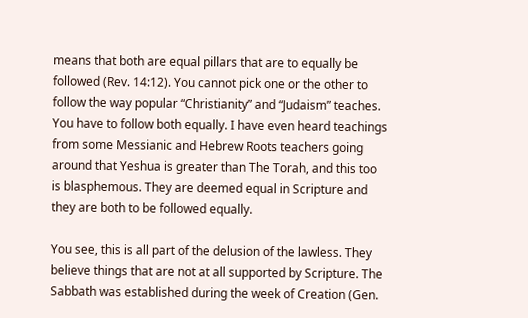means that both are equal pillars that are to equally be followed (Rev. 14:12). You cannot pick one or the other to follow the way popular “Christianity” and “Judaism” teaches. You have to follow both equally. I have even heard teachings from some Messianic and Hebrew Roots teachers going around that Yeshua is greater than The Torah, and this too is blasphemous. They are deemed equal in Scripture and they are both to be followed equally.

You see, this is all part of the delusion of the lawless. They believe things that are not at all supported by Scripture. The Sabbath was established during the week of Creation (Gen.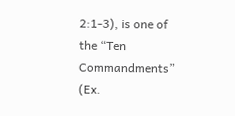2:1-3), is one of the “Ten Commandments” (Ex.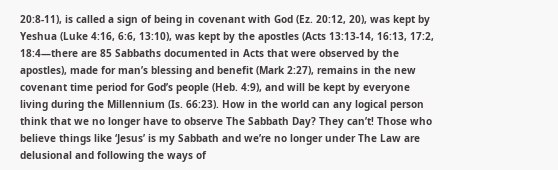20:8-11), is called a sign of being in covenant with God (Ez. 20:12, 20), was kept by Yeshua (Luke 4:16, 6:6, 13:10), was kept by the apostles (Acts 13:13-14, 16:13, 17:2, 18:4—there are 85 Sabbaths documented in Acts that were observed by the apostles), made for man’s blessing and benefit (Mark 2:27), remains in the new covenant time period for God’s people (Heb. 4:9), and will be kept by everyone living during the Millennium (Is. 66:23). How in the world can any logical person think that we no longer have to observe The Sabbath Day? They can’t! Those who believe things like ‘Jesus’ is my Sabbath and we’re no longer under The Law are delusional and following the ways of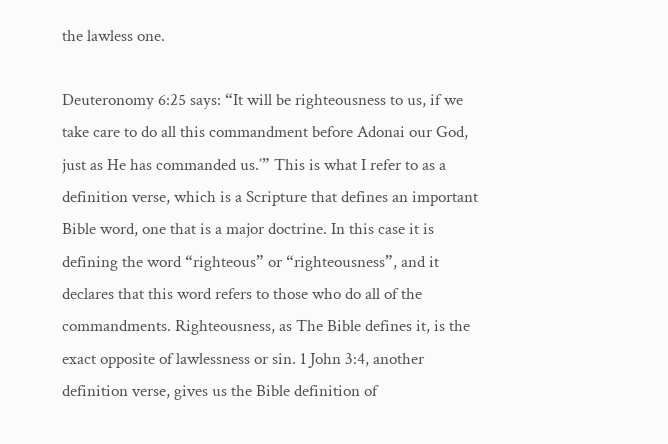the lawless one.

Deuteronomy 6:25 says: “It will be righteousness to us, if we take care to do all this commandment before Adonai our God, just as He has commanded us.’” This is what I refer to as a definition verse, which is a Scripture that defines an important Bible word, one that is a major doctrine. In this case it is defining the word “righteous” or “righteousness”, and it declares that this word refers to those who do all of the commandments. Righteousness, as The Bible defines it, is the exact opposite of lawlessness or sin. 1 John 3:4, another definition verse, gives us the Bible definition of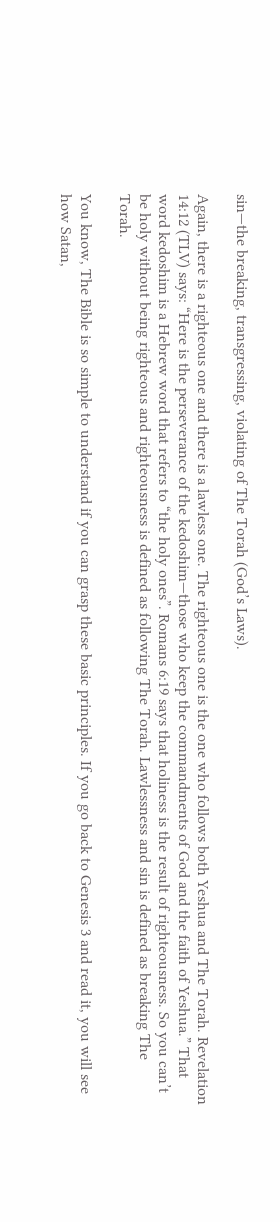sin—the breaking, transgressing, violating of The Torah (God’s Laws).

Again, there is a righteous one and there is a lawless one. The righteous one is the one who follows both Yeshua and The Torah. Revelation 14:12 (TLV) says: “Here is the perseverance of the kedoshim—those who keep the commandments of God and the faith of Yeshua.” That word kedoshim is a Hebrew word that refers to “the holy ones”. Romans 6:19 says that holiness is the result of righteousness. So you can’t be holy without being righteous and righteousness is defined as following The Torah. Lawlessness and sin is defined as breaking The Torah.

You know, The Bible is so simple to understand if you can grasp these basic principles. If you go back to Genesis 3 and read it, you will see how Satan,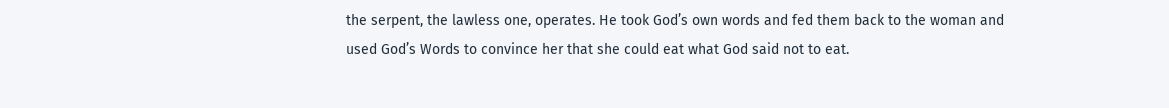the serpent, the lawless one, operates. He took God’s own words and fed them back to the woman and used God’s Words to convince her that she could eat what God said not to eat.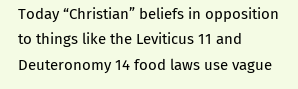Today “Christian” beliefs in opposition to things like the Leviticus 11 and Deuteronomy 14 food laws use vague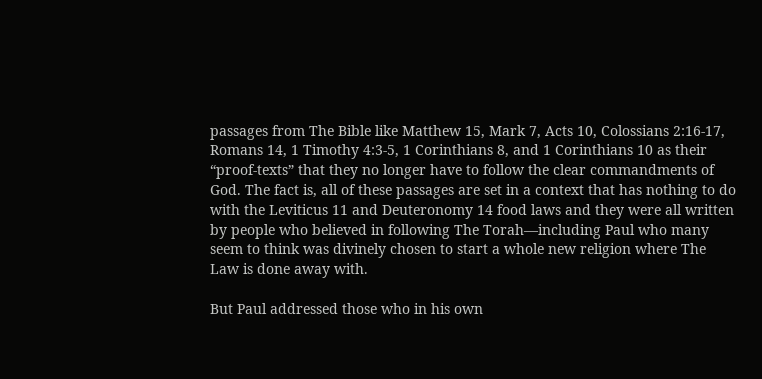passages from The Bible like Matthew 15, Mark 7, Acts 10, Colossians 2:16-17, Romans 14, 1 Timothy 4:3-5, 1 Corinthians 8, and 1 Corinthians 10 as their “proof-texts” that they no longer have to follow the clear commandments of God. The fact is, all of these passages are set in a context that has nothing to do with the Leviticus 11 and Deuteronomy 14 food laws and they were all written by people who believed in following The Torah—including Paul who many seem to think was divinely chosen to start a whole new religion where The Law is done away with.

But Paul addressed those who in his own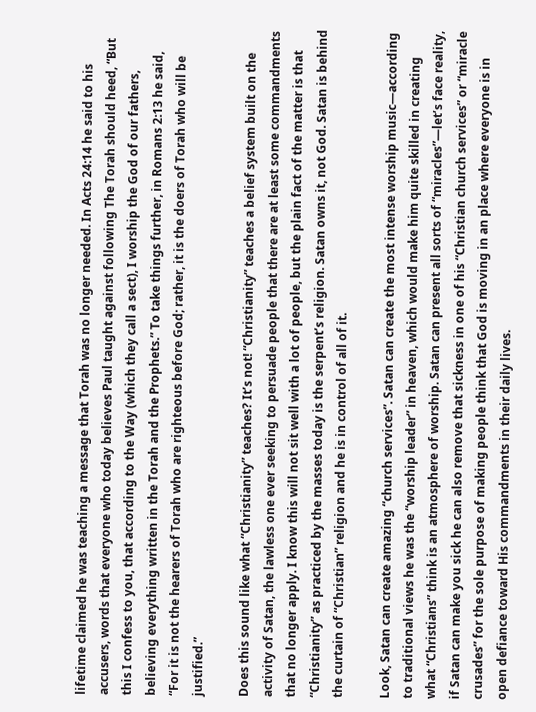lifetime claimed he was teaching a message that Torah was no longer needed. In Acts 24:14 he said to his accusers, words that everyone who today believes Paul taught against following The Torah should heed, “But this I confess to you, that according to the Way (which they call a sect), I worship the God of our fathers, believing everything written in the Torah and the Prophets.” To take things further, in Romans 2:13 he said, “For it is not the hearers of Torah who are righteous before God; rather, it is the doers of Torah who will be justified.”

Does this sound like what “Christianity” teaches? It’s not! “Christianity” teaches a belief system built on the activity of Satan, the lawless one ever seeking to persuade people that there are at least some commandments that no longer apply. I know this will not sit well with a lot of people, but the plain fact of the matter is that “Christianity” as practiced by the masses today is the serpent’s religion. Satan owns it, not God. Satan is behind the curtain of “Christian” religion and he is in control of all of it.

Look, Satan can create amazing “church services”. Satan can create the most intense worship music—according to traditional views he was the “worship leader” in heaven, which would make him quite skilled in creating what “Christians” think is an atmosphere of worship. Satan can present all sorts of “miracles”—let’s face reality, if Satan can make you sick he can also remove that sickness in one of his “Christian church services” or “miracle crusades” for the sole purpose of making people think that God is moving in an place where everyone is in open defiance toward His commandments in their daily lives.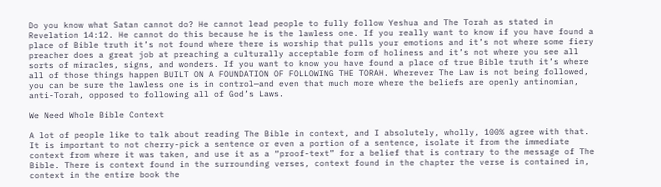Do you know what Satan cannot do? He cannot lead people to fully follow Yeshua and The Torah as stated in Revelation 14:12. He cannot do this because he is the lawless one. If you really want to know if you have found a place of Bible truth it’s not found where there is worship that pulls your emotions and it’s not where some fiery preacher does a great job at preaching a culturally acceptable form of holiness and it’s not where you see all sorts of miracles, signs, and wonders. If you want to know you have found a place of true Bible truth it’s where all of those things happen BUILT ON A FOUNDATION OF FOLLOWING THE TORAH. Wherever The Law is not being followed, you can be sure the lawless one is in control—and even that much more where the beliefs are openly antinomian, anti-Torah, opposed to following all of God’s Laws.

We Need Whole Bible Context

A lot of people like to talk about reading The Bible in context, and I absolutely, wholly, 100% agree with that. It is important to not cherry-pick a sentence or even a portion of a sentence, isolate it from the immediate context from where it was taken, and use it as a “proof-text” for a belief that is contrary to the message of The Bible. There is context found in the surrounding verses, context found in the chapter the verse is contained in, context in the entire book the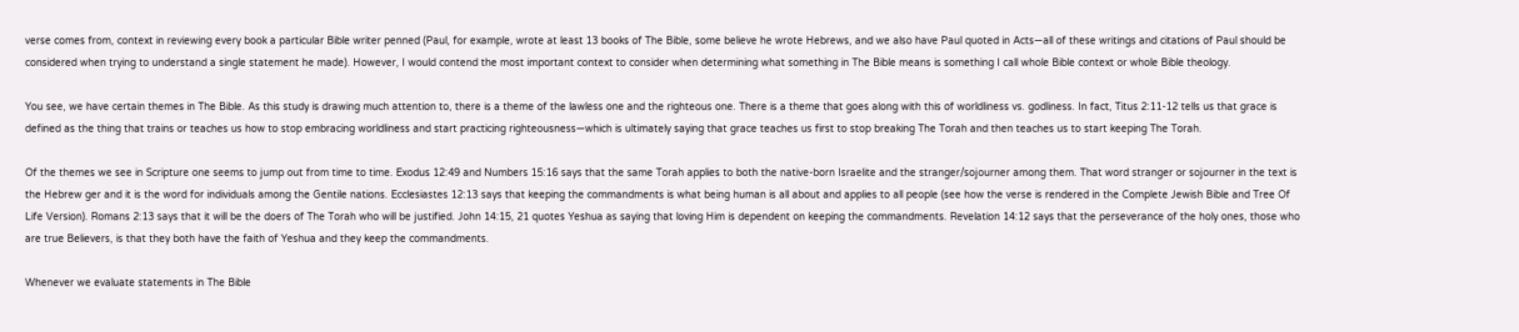verse comes from, context in reviewing every book a particular Bible writer penned (Paul, for example, wrote at least 13 books of The Bible, some believe he wrote Hebrews, and we also have Paul quoted in Acts—all of these writings and citations of Paul should be considered when trying to understand a single statement he made). However, I would contend the most important context to consider when determining what something in The Bible means is something I call whole Bible context or whole Bible theology.

You see, we have certain themes in The Bible. As this study is drawing much attention to, there is a theme of the lawless one and the righteous one. There is a theme that goes along with this of worldliness vs. godliness. In fact, Titus 2:11-12 tells us that grace is defined as the thing that trains or teaches us how to stop embracing worldliness and start practicing righteousness—which is ultimately saying that grace teaches us first to stop breaking The Torah and then teaches us to start keeping The Torah.

Of the themes we see in Scripture one seems to jump out from time to time. Exodus 12:49 and Numbers 15:16 says that the same Torah applies to both the native-born Israelite and the stranger/sojourner among them. That word stranger or sojourner in the text is the Hebrew ger and it is the word for individuals among the Gentile nations. Ecclesiastes 12:13 says that keeping the commandments is what being human is all about and applies to all people (see how the verse is rendered in the Complete Jewish Bible and Tree Of Life Version). Romans 2:13 says that it will be the doers of The Torah who will be justified. John 14:15, 21 quotes Yeshua as saying that loving Him is dependent on keeping the commandments. Revelation 14:12 says that the perseverance of the holy ones, those who are true Believers, is that they both have the faith of Yeshua and they keep the commandments.

Whenever we evaluate statements in The Bible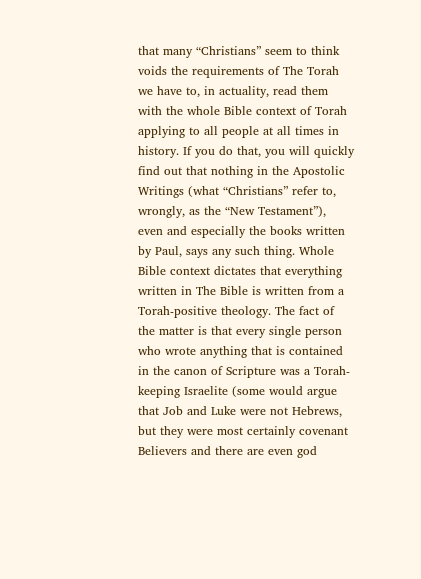that many “Christians” seem to think voids the requirements of The Torah we have to, in actuality, read them with the whole Bible context of Torah applying to all people at all times in history. If you do that, you will quickly find out that nothing in the Apostolic Writings (what “Christians” refer to, wrongly, as the “New Testament”), even and especially the books written by Paul, says any such thing. Whole Bible context dictates that everything written in The Bible is written from a Torah-positive theology. The fact of the matter is that every single person who wrote anything that is contained in the canon of Scripture was a Torah-keeping Israelite (some would argue that Job and Luke were not Hebrews, but they were most certainly covenant Believers and there are even god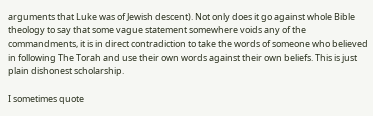arguments that Luke was of Jewish descent). Not only does it go against whole Bible theology to say that some vague statement somewhere voids any of the commandments, it is in direct contradiction to take the words of someone who believed in following The Torah and use their own words against their own beliefs. This is just plain dishonest scholarship.

I sometimes quote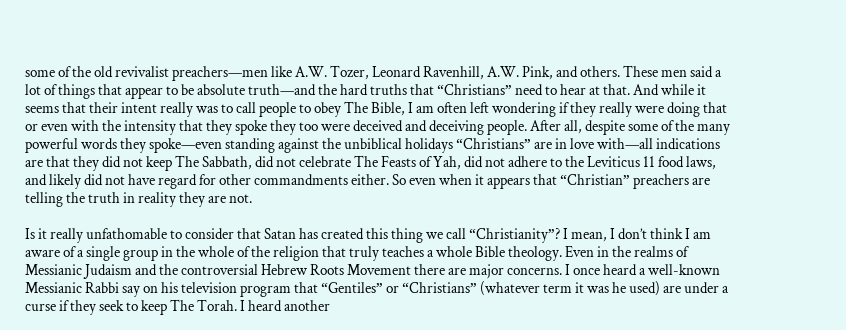some of the old revivalist preachers—men like A.W. Tozer, Leonard Ravenhill, A.W. Pink, and others. These men said a lot of things that appear to be absolute truth—and the hard truths that “Christians” need to hear at that. And while it seems that their intent really was to call people to obey The Bible, I am often left wondering if they really were doing that or even with the intensity that they spoke they too were deceived and deceiving people. After all, despite some of the many powerful words they spoke—even standing against the unbiblical holidays “Christians” are in love with—all indications are that they did not keep The Sabbath, did not celebrate The Feasts of Yah, did not adhere to the Leviticus 11 food laws, and likely did not have regard for other commandments either. So even when it appears that “Christian” preachers are telling the truth in reality they are not.

Is it really unfathomable to consider that Satan has created this thing we call “Christianity”? I mean, I don’t think I am aware of a single group in the whole of the religion that truly teaches a whole Bible theology. Even in the realms of Messianic Judaism and the controversial Hebrew Roots Movement there are major concerns. I once heard a well-known Messianic Rabbi say on his television program that “Gentiles” or “Christians” (whatever term it was he used) are under a curse if they seek to keep The Torah. I heard another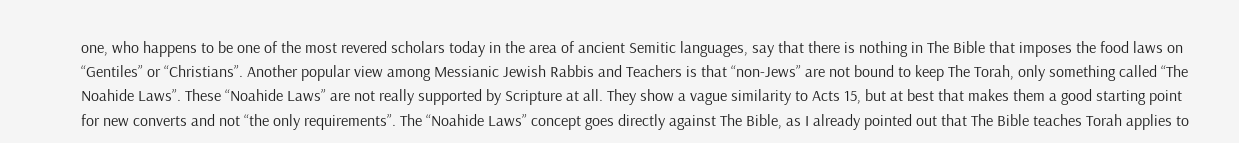one, who happens to be one of the most revered scholars today in the area of ancient Semitic languages, say that there is nothing in The Bible that imposes the food laws on “Gentiles” or “Christians”. Another popular view among Messianic Jewish Rabbis and Teachers is that “non-Jews” are not bound to keep The Torah, only something called “The Noahide Laws”. These “Noahide Laws” are not really supported by Scripture at all. They show a vague similarity to Acts 15, but at best that makes them a good starting point for new converts and not “the only requirements”. The “Noahide Laws” concept goes directly against The Bible, as I already pointed out that The Bible teaches Torah applies to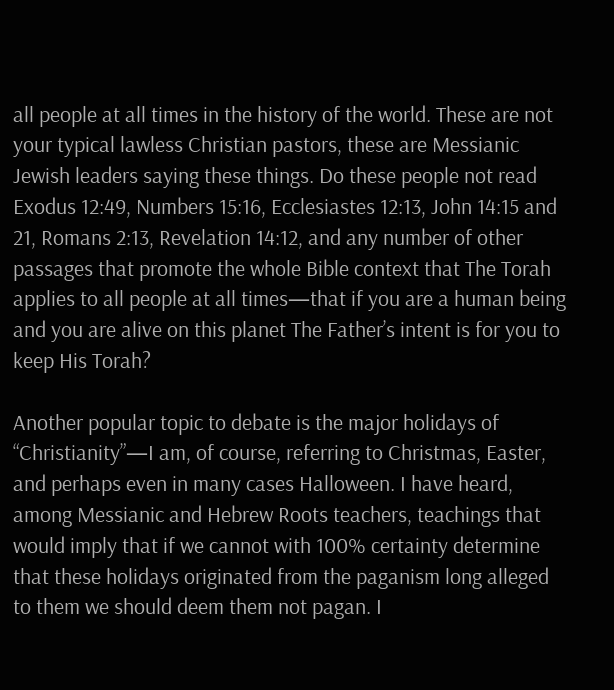all people at all times in the history of the world. These are not your typical lawless Christian pastors, these are Messianic Jewish leaders saying these things. Do these people not read Exodus 12:49, Numbers 15:16, Ecclesiastes 12:13, John 14:15 and 21, Romans 2:13, Revelation 14:12, and any number of other passages that promote the whole Bible context that The Torah applies to all people at all times—that if you are a human being and you are alive on this planet The Father’s intent is for you to keep His Torah?

Another popular topic to debate is the major holidays of “Christianity”—I am, of course, referring to Christmas, Easter, and perhaps even in many cases Halloween. I have heard, among Messianic and Hebrew Roots teachers, teachings that would imply that if we cannot with 100% certainty determine that these holidays originated from the paganism long alleged to them we should deem them not pagan. I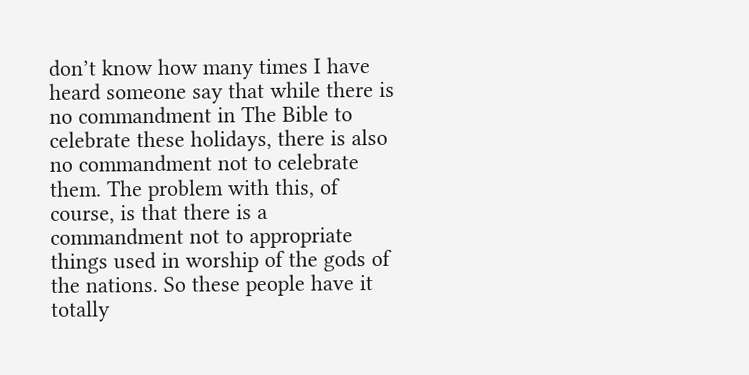don’t know how many times I have heard someone say that while there is no commandment in The Bible to celebrate these holidays, there is also no commandment not to celebrate them. The problem with this, of course, is that there is a commandment not to appropriate things used in worship of the gods of the nations. So these people have it totally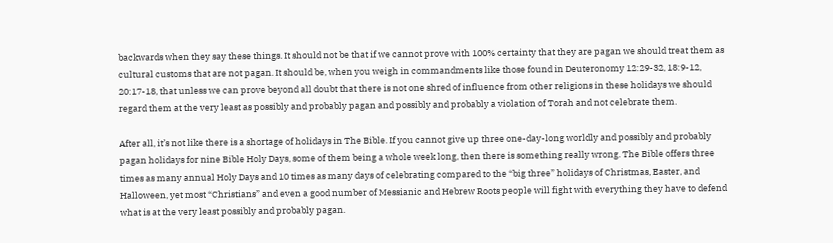backwards when they say these things. It should not be that if we cannot prove with 100% certainty that they are pagan we should treat them as cultural customs that are not pagan. It should be, when you weigh in commandments like those found in Deuteronomy 12:29-32, 18:9-12, 20:17-18, that unless we can prove beyond all doubt that there is not one shred of influence from other religions in these holidays we should regard them at the very least as possibly and probably pagan and possibly and probably a violation of Torah and not celebrate them.

After all, it’s not like there is a shortage of holidays in The Bible. If you cannot give up three one-day-long worldly and possibly and probably pagan holidays for nine Bible Holy Days, some of them being a whole week long, then there is something really wrong. The Bible offers three times as many annual Holy Days and 10 times as many days of celebrating compared to the “big three” holidays of Christmas, Easter, and Halloween, yet most “Christians” and even a good number of Messianic and Hebrew Roots people will fight with everything they have to defend what is at the very least possibly and probably pagan.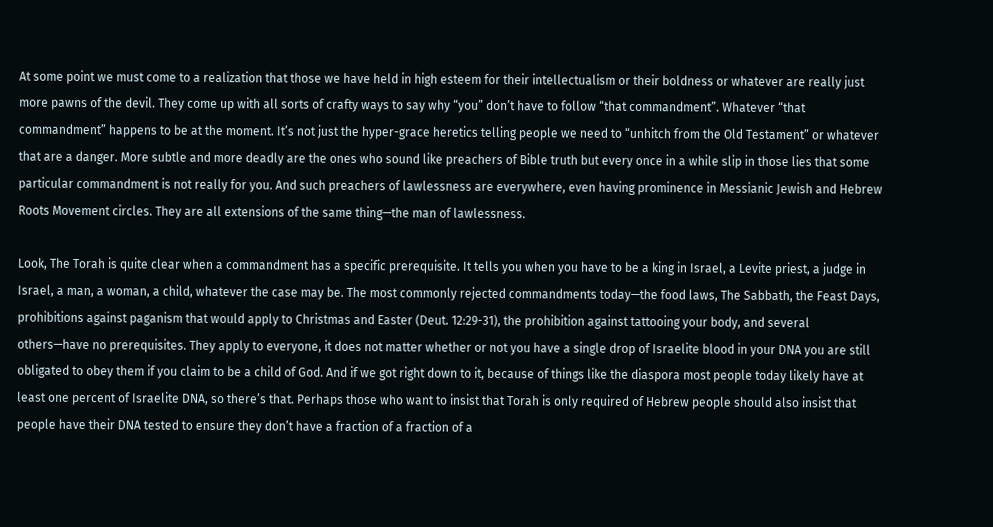At some point we must come to a realization that those we have held in high esteem for their intellectualism or their boldness or whatever are really just more pawns of the devil. They come up with all sorts of crafty ways to say why “you” don’t have to follow “that commandment”. Whatever “that commandment” happens to be at the moment. It’s not just the hyper-grace heretics telling people we need to “unhitch from the Old Testament” or whatever that are a danger. More subtle and more deadly are the ones who sound like preachers of Bible truth but every once in a while slip in those lies that some particular commandment is not really for you. And such preachers of lawlessness are everywhere, even having prominence in Messianic Jewish and Hebrew Roots Movement circles. They are all extensions of the same thing—the man of lawlessness.

Look, The Torah is quite clear when a commandment has a specific prerequisite. It tells you when you have to be a king in Israel, a Levite priest, a judge in Israel, a man, a woman, a child, whatever the case may be. The most commonly rejected commandments today—the food laws, The Sabbath, the Feast Days, prohibitions against paganism that would apply to Christmas and Easter (Deut. 12:29-31), the prohibition against tattooing your body, and several others—have no prerequisites. They apply to everyone, it does not matter whether or not you have a single drop of Israelite blood in your DNA you are still obligated to obey them if you claim to be a child of God. And if we got right down to it, because of things like the diaspora most people today likely have at least one percent of Israelite DNA, so there’s that. Perhaps those who want to insist that Torah is only required of Hebrew people should also insist that people have their DNA tested to ensure they don’t have a fraction of a fraction of a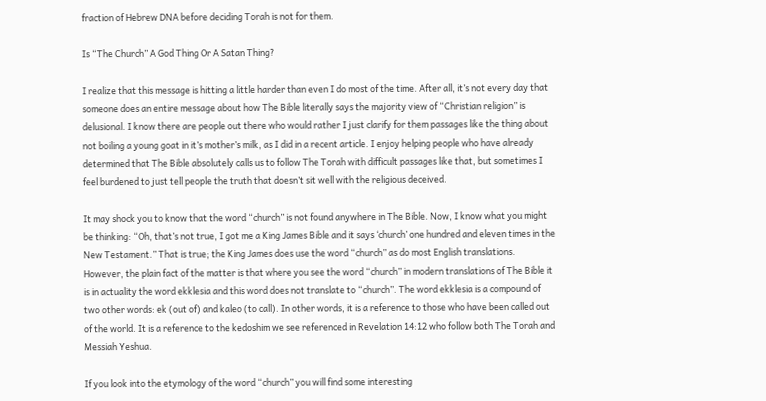fraction of Hebrew DNA before deciding Torah is not for them.

Is “The Church” A God Thing Or A Satan Thing?

I realize that this message is hitting a little harder than even I do most of the time. After all, it’s not every day that someone does an entire message about how The Bible literally says the majority view of “Christian religion” is delusional. I know there are people out there who would rather I just clarify for them passages like the thing about not boiling a young goat in it’s mother’s milk, as I did in a recent article. I enjoy helping people who have already determined that The Bible absolutely calls us to follow The Torah with difficult passages like that, but sometimes I feel burdened to just tell people the truth that doesn’t sit well with the religious deceived.

It may shock you to know that the word “church” is not found anywhere in The Bible. Now, I know what you might be thinking: “Oh, that’s not true, I got me a King James Bible and it says ‘church’ one hundred and eleven times in the New Testament.” That is true; the King James does use the word “church” as do most English translations. However, the plain fact of the matter is that where you see the word “church” in modern translations of The Bible it is in actuality the word ekklesia and this word does not translate to “church”. The word ekklesia is a compound of two other words: ek (out of) and kaleo (to call). In other words, it is a reference to those who have been called out of the world. It is a reference to the kedoshim we see referenced in Revelation 14:12 who follow both The Torah and Messiah Yeshua.

If you look into the etymology of the word “church” you will find some interesting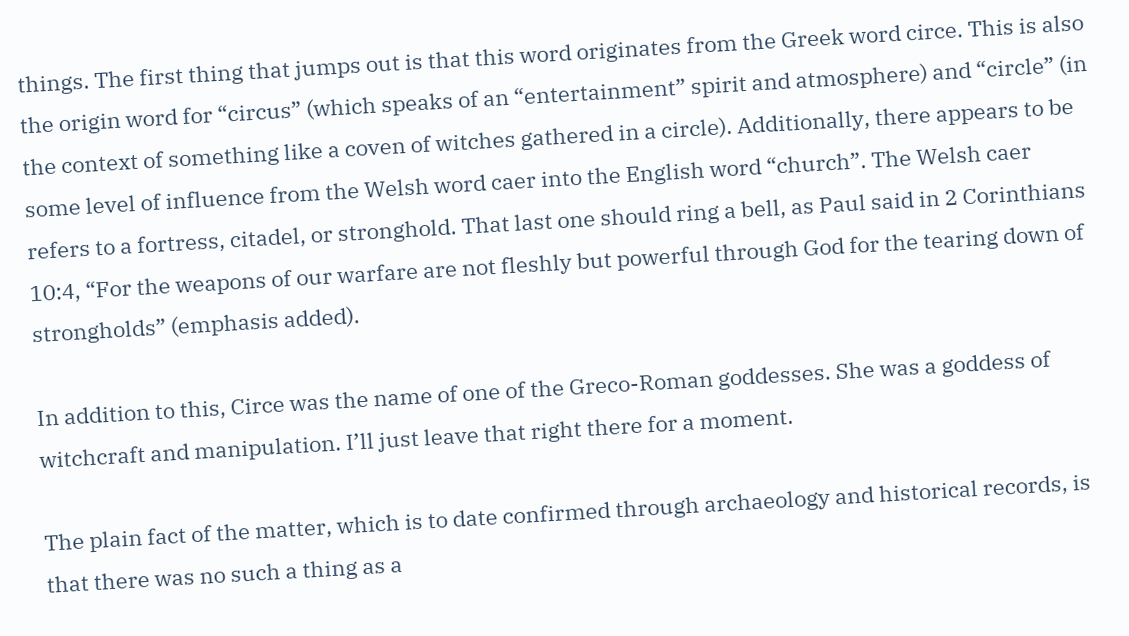things. The first thing that jumps out is that this word originates from the Greek word circe. This is also the origin word for “circus” (which speaks of an “entertainment” spirit and atmosphere) and “circle” (in the context of something like a coven of witches gathered in a circle). Additionally, there appears to be some level of influence from the Welsh word caer into the English word “church”. The Welsh caer refers to a fortress, citadel, or stronghold. That last one should ring a bell, as Paul said in 2 Corinthians 10:4, “For the weapons of our warfare are not fleshly but powerful through God for the tearing down of strongholds” (emphasis added).

In addition to this, Circe was the name of one of the Greco-Roman goddesses. She was a goddess of witchcraft and manipulation. I’ll just leave that right there for a moment.

The plain fact of the matter, which is to date confirmed through archaeology and historical records, is that there was no such a thing as a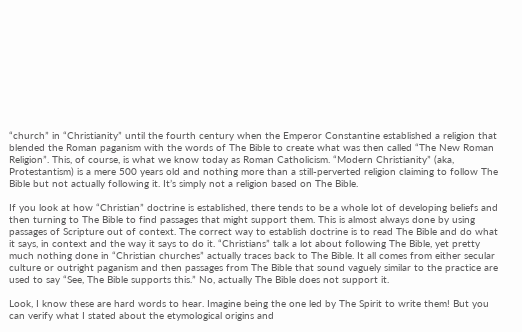“church” in “Christianity” until the fourth century when the Emperor Constantine established a religion that blended the Roman paganism with the words of The Bible to create what was then called “The New Roman Religion”. This, of course, is what we know today as Roman Catholicism. “Modern Christianity” (aka, Protestantism) is a mere 500 years old and nothing more than a still-perverted religion claiming to follow The Bible but not actually following it. It’s simply not a religion based on The Bible.

If you look at how “Christian” doctrine is established, there tends to be a whole lot of developing beliefs and then turning to The Bible to find passages that might support them. This is almost always done by using passages of Scripture out of context. The correct way to establish doctrine is to read The Bible and do what it says, in context and the way it says to do it. “Christians” talk a lot about following The Bible, yet pretty much nothing done in “Christian churches” actually traces back to The Bible. It all comes from either secular culture or outright paganism and then passages from The Bible that sound vaguely similar to the practice are used to say “See, The Bible supports this.” No, actually The Bible does not support it.

Look, I know these are hard words to hear. Imagine being the one led by The Spirit to write them! But you can verify what I stated about the etymological origins and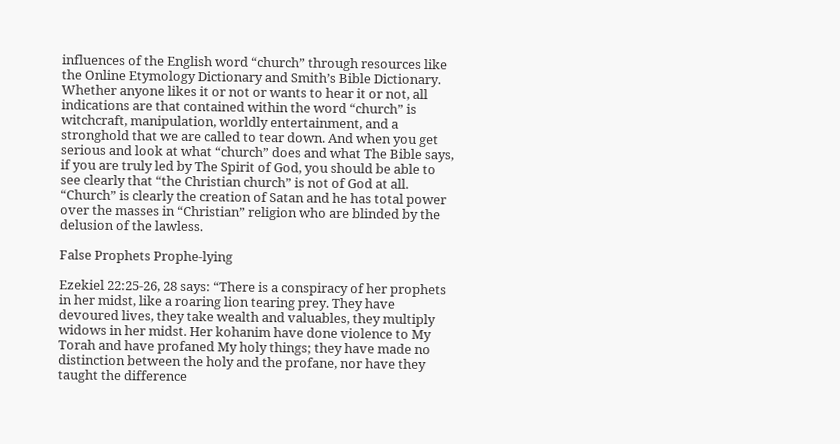influences of the English word “church” through resources like the Online Etymology Dictionary and Smith’s Bible Dictionary. Whether anyone likes it or not or wants to hear it or not, all indications are that contained within the word “church” is witchcraft, manipulation, worldly entertainment, and a stronghold that we are called to tear down. And when you get serious and look at what “church” does and what The Bible says, if you are truly led by The Spirit of God, you should be able to see clearly that “the Christian church” is not of God at all. “Church” is clearly the creation of Satan and he has total power over the masses in “Christian” religion who are blinded by the delusion of the lawless.

False Prophets Prophe-lying

Ezekiel 22:25-26, 28 says: “There is a conspiracy of her prophets in her midst, like a roaring lion tearing prey. They have devoured lives, they take wealth and valuables, they multiply widows in her midst. Her kohanim have done violence to My Torah and have profaned My holy things; they have made no distinction between the holy and the profane, nor have they taught the difference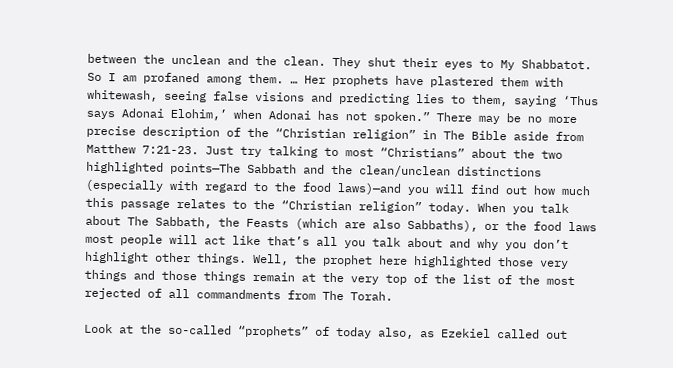between the unclean and the clean. They shut their eyes to My Shabbatot. So I am profaned among them. … Her prophets have plastered them with whitewash, seeing false visions and predicting lies to them, saying ‘Thus says Adonai Elohim,’ when Adonai has not spoken.” There may be no more precise description of the “Christian religion” in The Bible aside from Matthew 7:21-23. Just try talking to most “Christians” about the two highlighted points—The Sabbath and the clean/unclean distinctions (especially with regard to the food laws)—and you will find out how much this passage relates to the “Christian religion” today. When you talk about The Sabbath, the Feasts (which are also Sabbaths), or the food laws most people will act like that’s all you talk about and why you don’t highlight other things. Well, the prophet here highlighted those very things and those things remain at the very top of the list of the most rejected of all commandments from The Torah.

Look at the so-called “prophets” of today also, as Ezekiel called out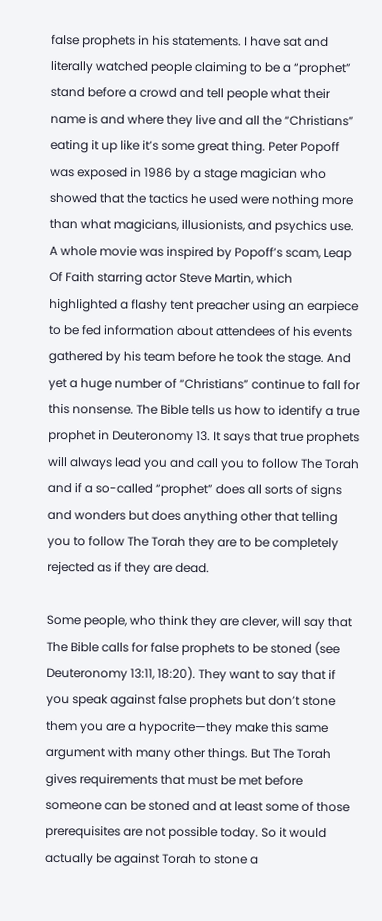false prophets in his statements. I have sat and literally watched people claiming to be a “prophet” stand before a crowd and tell people what their name is and where they live and all the “Christians” eating it up like it’s some great thing. Peter Popoff was exposed in 1986 by a stage magician who showed that the tactics he used were nothing more than what magicians, illusionists, and psychics use. A whole movie was inspired by Popoff’s scam, Leap Of Faith starring actor Steve Martin, which highlighted a flashy tent preacher using an earpiece to be fed information about attendees of his events gathered by his team before he took the stage. And yet a huge number of “Christians” continue to fall for this nonsense. The Bible tells us how to identify a true prophet in Deuteronomy 13. It says that true prophets will always lead you and call you to follow The Torah and if a so-called “prophet” does all sorts of signs and wonders but does anything other that telling you to follow The Torah they are to be completely rejected as if they are dead.

Some people, who think they are clever, will say that The Bible calls for false prophets to be stoned (see Deuteronomy 13:11, 18:20). They want to say that if you speak against false prophets but don’t stone them you are a hypocrite—they make this same argument with many other things. But The Torah gives requirements that must be met before someone can be stoned and at least some of those prerequisites are not possible today. So it would actually be against Torah to stone a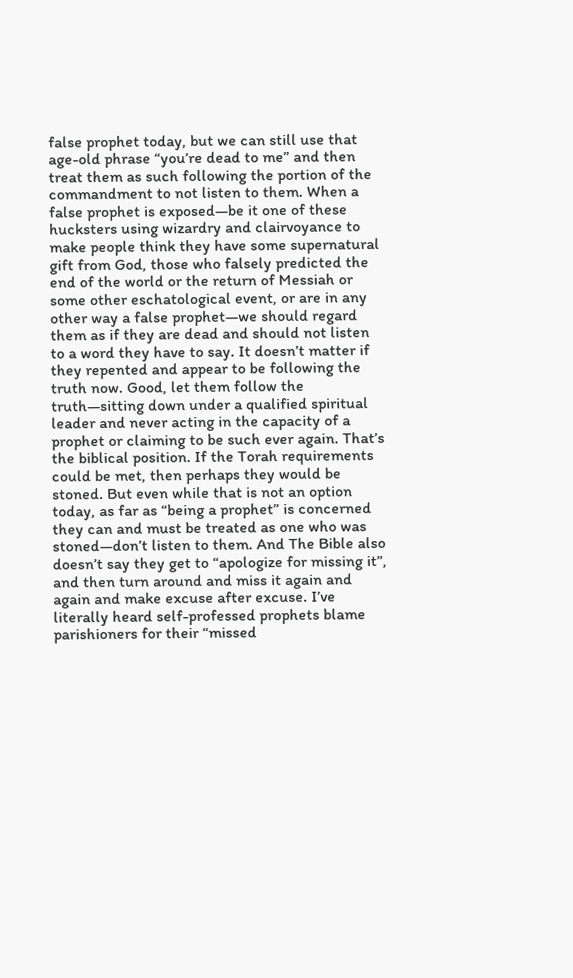false prophet today, but we can still use that age-old phrase “you’re dead to me” and then treat them as such following the portion of the commandment to not listen to them. When a false prophet is exposed—be it one of these hucksters using wizardry and clairvoyance to make people think they have some supernatural gift from God, those who falsely predicted the end of the world or the return of Messiah or some other eschatological event, or are in any other way a false prophet—we should regard them as if they are dead and should not listen to a word they have to say. It doesn’t matter if they repented and appear to be following the truth now. Good, let them follow the truth—sitting down under a qualified spiritual leader and never acting in the capacity of a prophet or claiming to be such ever again. That’s the biblical position. If the Torah requirements could be met, then perhaps they would be stoned. But even while that is not an option today, as far as “being a prophet” is concerned they can and must be treated as one who was stoned—don’t listen to them. And The Bible also doesn’t say they get to “apologize for missing it”, and then turn around and miss it again and again and make excuse after excuse. I’ve literally heard self-professed prophets blame parishioners for their “missed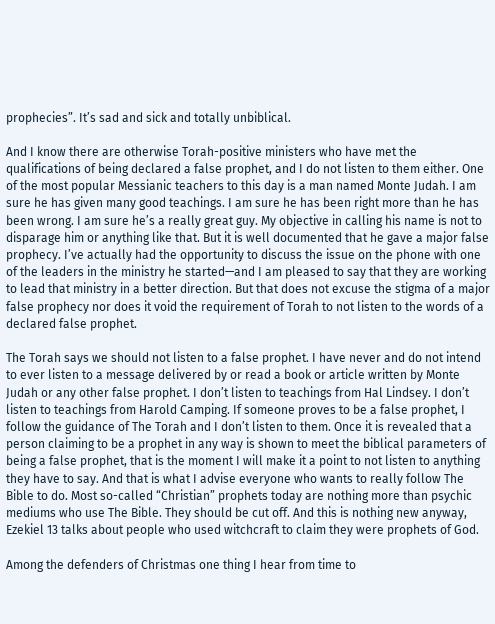prophecies”. It’s sad and sick and totally unbiblical.

And I know there are otherwise Torah-positive ministers who have met the qualifications of being declared a false prophet, and I do not listen to them either. One of the most popular Messianic teachers to this day is a man named Monte Judah. I am sure he has given many good teachings. I am sure he has been right more than he has been wrong. I am sure he’s a really great guy. My objective in calling his name is not to disparage him or anything like that. But it is well documented that he gave a major false prophecy. I’ve actually had the opportunity to discuss the issue on the phone with one of the leaders in the ministry he started—and I am pleased to say that they are working to lead that ministry in a better direction. But that does not excuse the stigma of a major false prophecy nor does it void the requirement of Torah to not listen to the words of a declared false prophet.

The Torah says we should not listen to a false prophet. I have never and do not intend to ever listen to a message delivered by or read a book or article written by Monte Judah or any other false prophet. I don’t listen to teachings from Hal Lindsey. I don’t listen to teachings from Harold Camping. If someone proves to be a false prophet, I follow the guidance of The Torah and I don’t listen to them. Once it is revealed that a person claiming to be a prophet in any way is shown to meet the biblical parameters of being a false prophet, that is the moment I will make it a point to not listen to anything they have to say. And that is what I advise everyone who wants to really follow The Bible to do. Most so-called “Christian” prophets today are nothing more than psychic mediums who use The Bible. They should be cut off. And this is nothing new anyway, Ezekiel 13 talks about people who used witchcraft to claim they were prophets of God.

Among the defenders of Christmas one thing I hear from time to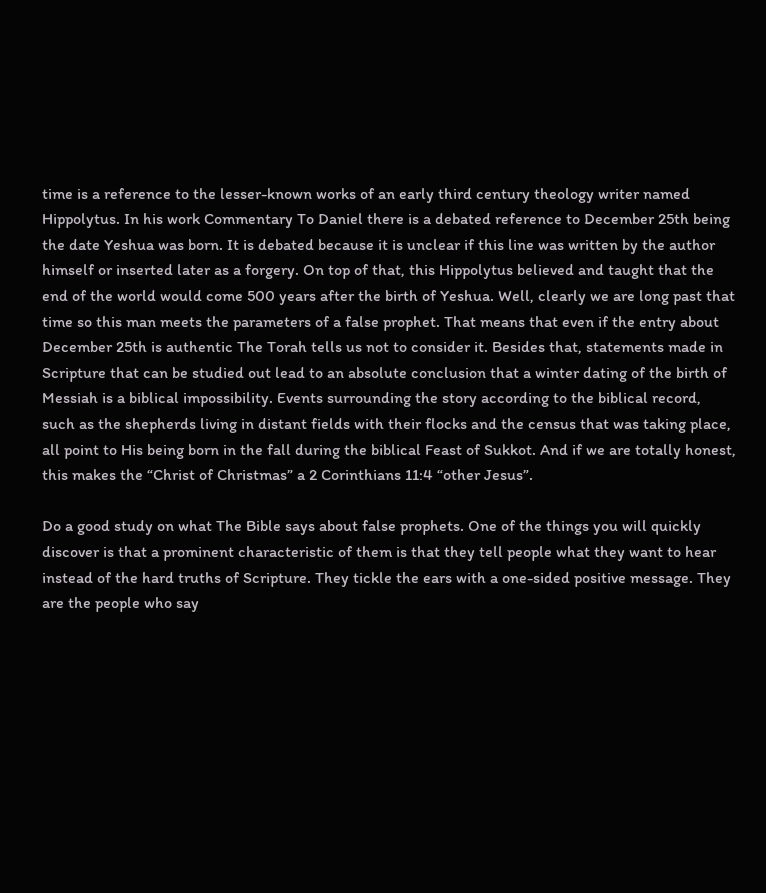time is a reference to the lesser-known works of an early third century theology writer named Hippolytus. In his work Commentary To Daniel there is a debated reference to December 25th being the date Yeshua was born. It is debated because it is unclear if this line was written by the author himself or inserted later as a forgery. On top of that, this Hippolytus believed and taught that the end of the world would come 500 years after the birth of Yeshua. Well, clearly we are long past that time so this man meets the parameters of a false prophet. That means that even if the entry about December 25th is authentic The Torah tells us not to consider it. Besides that, statements made in Scripture that can be studied out lead to an absolute conclusion that a winter dating of the birth of Messiah is a biblical impossibility. Events surrounding the story according to the biblical record, such as the shepherds living in distant fields with their flocks and the census that was taking place, all point to His being born in the fall during the biblical Feast of Sukkot. And if we are totally honest, this makes the “Christ of Christmas” a 2 Corinthians 11:4 “other Jesus”.

Do a good study on what The Bible says about false prophets. One of the things you will quickly discover is that a prominent characteristic of them is that they tell people what they want to hear instead of the hard truths of Scripture. They tickle the ears with a one-sided positive message. They are the people who say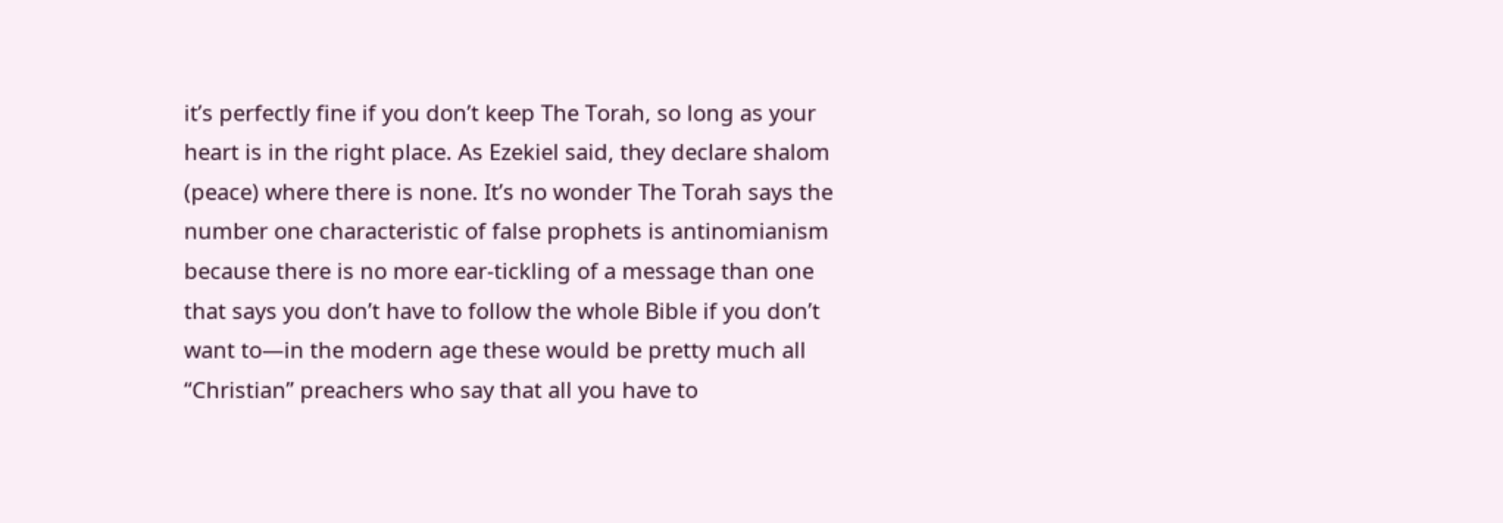it’s perfectly fine if you don’t keep The Torah, so long as your heart is in the right place. As Ezekiel said, they declare shalom (peace) where there is none. It’s no wonder The Torah says the number one characteristic of false prophets is antinomianism because there is no more ear-tickling of a message than one that says you don’t have to follow the whole Bible if you don’t want to—in the modern age these would be pretty much all “Christian” preachers who say that all you have to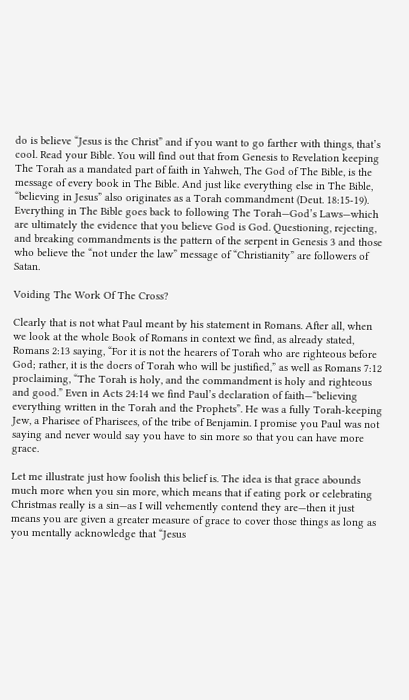do is believe “Jesus is the Christ” and if you want to go farther with things, that’s cool. Read your Bible. You will find out that from Genesis to Revelation keeping The Torah as a mandated part of faith in Yahweh, The God of The Bible, is the message of every book in The Bible. And just like everything else in The Bible, “believing in Jesus” also originates as a Torah commandment (Deut. 18:15-19). Everything in The Bible goes back to following The Torah—God’s Laws—which are ultimately the evidence that you believe God is God. Questioning, rejecting, and breaking commandments is the pattern of the serpent in Genesis 3 and those who believe the “not under the law” message of “Christianity” are followers of Satan.

Voiding The Work Of The Cross?

Clearly that is not what Paul meant by his statement in Romans. After all, when we look at the whole Book of Romans in context we find, as already stated, Romans 2:13 saying, “For it is not the hearers of Torah who are righteous before God; rather, it is the doers of Torah who will be justified,” as well as Romans 7:12 proclaiming, “The Torah is holy, and the commandment is holy and righteous and good.” Even in Acts 24:14 we find Paul’s declaration of faith—“believing everything written in the Torah and the Prophets”. He was a fully Torah-keeping Jew, a Pharisee of Pharisees, of the tribe of Benjamin. I promise you Paul was not saying and never would say you have to sin more so that you can have more grace.

Let me illustrate just how foolish this belief is. The idea is that grace abounds much more when you sin more, which means that if eating pork or celebrating Christmas really is a sin—as I will vehemently contend they are—then it just means you are given a greater measure of grace to cover those things as long as you mentally acknowledge that “Jesus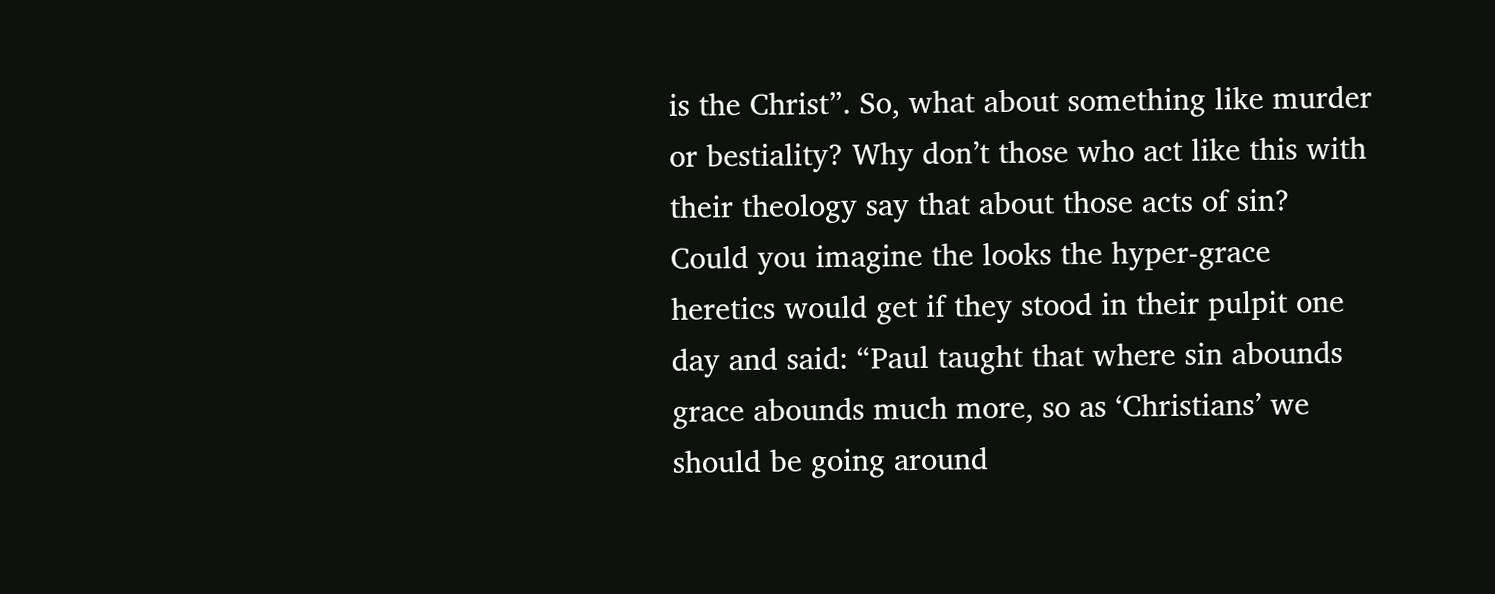is the Christ”. So, what about something like murder or bestiality? Why don’t those who act like this with their theology say that about those acts of sin? Could you imagine the looks the hyper-grace heretics would get if they stood in their pulpit one day and said: “Paul taught that where sin abounds grace abounds much more, so as ‘Christians’ we should be going around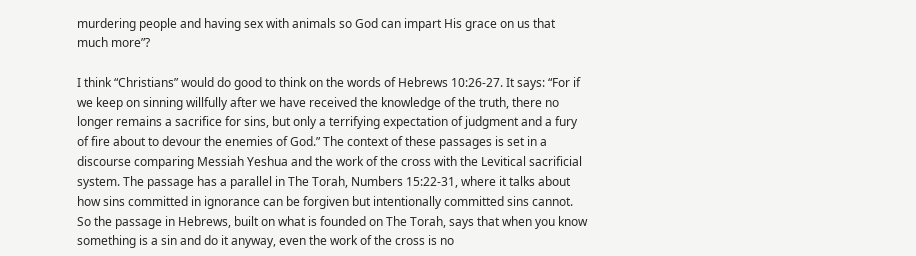murdering people and having sex with animals so God can impart His grace on us that much more”?

I think “Christians” would do good to think on the words of Hebrews 10:26-27. It says: “For if we keep on sinning willfully after we have received the knowledge of the truth, there no longer remains a sacrifice for sins, but only a terrifying expectation of judgment and a fury of fire about to devour the enemies of God.” The context of these passages is set in a discourse comparing Messiah Yeshua and the work of the cross with the Levitical sacrificial system. The passage has a parallel in The Torah, Numbers 15:22-31, where it talks about how sins committed in ignorance can be forgiven but intentionally committed sins cannot. So the passage in Hebrews, built on what is founded on The Torah, says that when you know something is a sin and do it anyway, even the work of the cross is no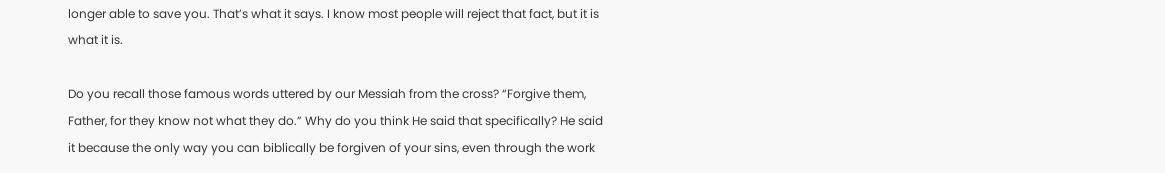longer able to save you. That’s what it says. I know most people will reject that fact, but it is what it is.

Do you recall those famous words uttered by our Messiah from the cross? “Forgive them, Father, for they know not what they do.” Why do you think He said that specifically? He said it because the only way you can biblically be forgiven of your sins, even through the work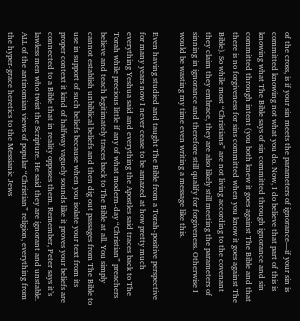of the cross, is if your sin meets the parameters of ignorance—if your sin is committed knowing not what you do. Now, I do believe that part of this is knowing what The Bible says of sin committed through ignorance and sin committed through intent (you both knew it goes against The Bible and that there is no forgiveness for sins committed when you know it goes against The Bible). So while most “Christians” are not living according to the covenant they claim they embrace, they are also likely still meeting the parameters of sinning in ignorance and therefore still qualify for forgiveness. Otherwise I would be wasting my time even writing a message like this.

Even having studied and taught The Bible from a Torah-positive perspective for many years now I never cease to be amazed at how pretty much everything Yeshua said and everything the Apostles said traces back to The Torah while precious little if any of what modern-day “Christian” preachers believe and teach legitimately traces back to The Bible at all. You simply cannot establish unbiblical beliefs and then dig out passages from The Bible to use in support of such beliefs because when you isolate your text from its proper context it kind of halfway vaguely sounds like it proves your beliefs are connected to a Bible that in reality opposes them. Remember, Peter says it’s lawless men who twist the Scripture. He said they are ignorant and unstable. ALL of the antinomian views of popular “Christian” religion, everything from the hyper-grace heretics to the Messianic Jews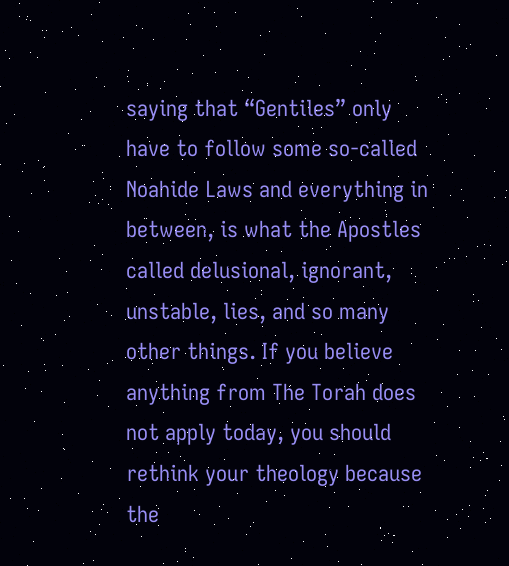saying that “Gentiles” only have to follow some so-called Noahide Laws and everything in between, is what the Apostles called delusional, ignorant, unstable, lies, and so many other things. If you believe anything from The Torah does not apply today, you should rethink your theology because the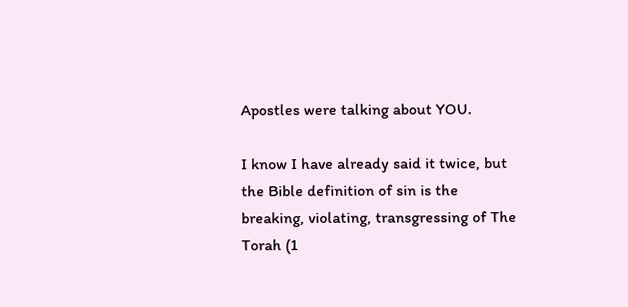Apostles were talking about YOU.

I know I have already said it twice, but the Bible definition of sin is the breaking, violating, transgressing of The Torah (1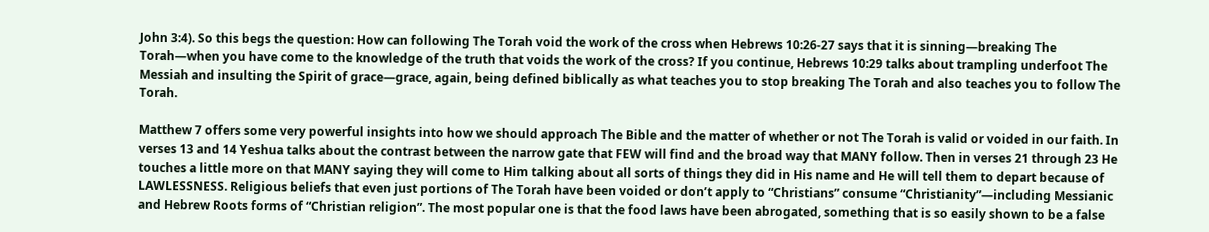John 3:4). So this begs the question: How can following The Torah void the work of the cross when Hebrews 10:26-27 says that it is sinning—breaking The Torah—when you have come to the knowledge of the truth that voids the work of the cross? If you continue, Hebrews 10:29 talks about trampling underfoot The Messiah and insulting the Spirit of grace—grace, again, being defined biblically as what teaches you to stop breaking The Torah and also teaches you to follow The Torah.

Matthew 7 offers some very powerful insights into how we should approach The Bible and the matter of whether or not The Torah is valid or voided in our faith. In verses 13 and 14 Yeshua talks about the contrast between the narrow gate that FEW will find and the broad way that MANY follow. Then in verses 21 through 23 He touches a little more on that MANY saying they will come to Him talking about all sorts of things they did in His name and He will tell them to depart because of LAWLESSNESS. Religious beliefs that even just portions of The Torah have been voided or don’t apply to “Christians” consume “Christianity”—including Messianic and Hebrew Roots forms of “Christian religion”. The most popular one is that the food laws have been abrogated, something that is so easily shown to be a false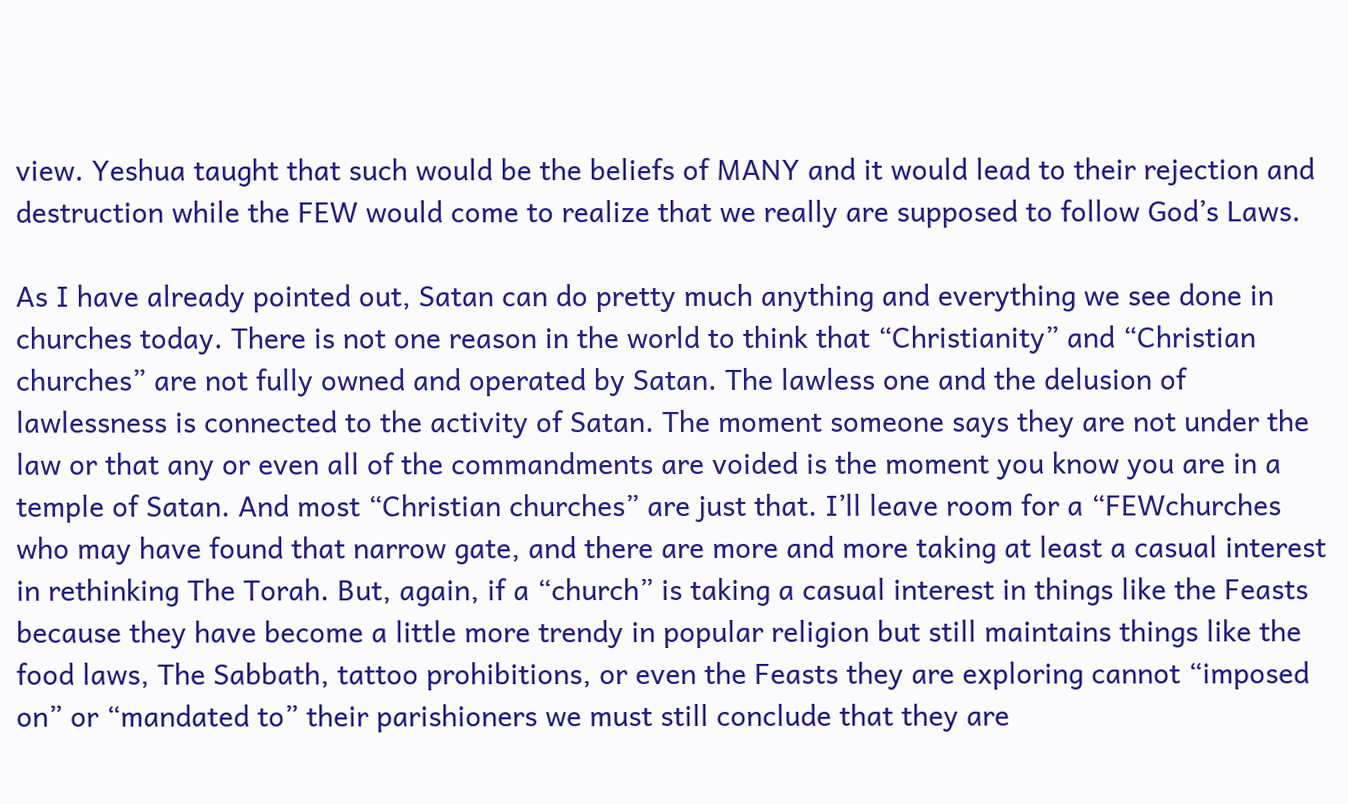view. Yeshua taught that such would be the beliefs of MANY and it would lead to their rejection and destruction while the FEW would come to realize that we really are supposed to follow God’s Laws.

As I have already pointed out, Satan can do pretty much anything and everything we see done in churches today. There is not one reason in the world to think that “Christianity” and “Christian churches” are not fully owned and operated by Satan. The lawless one and the delusion of lawlessness is connected to the activity of Satan. The moment someone says they are not under the law or that any or even all of the commandments are voided is the moment you know you are in a temple of Satan. And most “Christian churches” are just that. I’ll leave room for a “FEWchurches who may have found that narrow gate, and there are more and more taking at least a casual interest in rethinking The Torah. But, again, if a “church” is taking a casual interest in things like the Feasts because they have become a little more trendy in popular religion but still maintains things like the food laws, The Sabbath, tattoo prohibitions, or even the Feasts they are exploring cannot “imposed on” or “mandated to” their parishioners we must still conclude that they are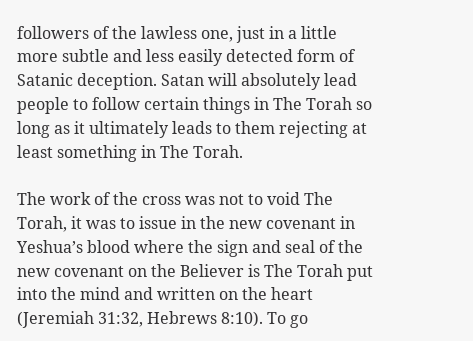followers of the lawless one, just in a little more subtle and less easily detected form of Satanic deception. Satan will absolutely lead people to follow certain things in The Torah so long as it ultimately leads to them rejecting at least something in The Torah.

The work of the cross was not to void The Torah, it was to issue in the new covenant in Yeshua’s blood where the sign and seal of the new covenant on the Believer is The Torah put into the mind and written on the heart (Jeremiah 31:32, Hebrews 8:10). To go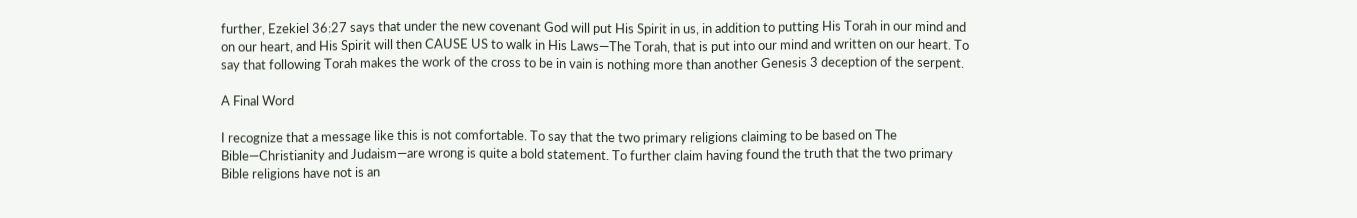further, Ezekiel 36:27 says that under the new covenant God will put His Spirit in us, in addition to putting His Torah in our mind and on our heart, and His Spirit will then CAUSE US to walk in His Laws—The Torah, that is put into our mind and written on our heart. To say that following Torah makes the work of the cross to be in vain is nothing more than another Genesis 3 deception of the serpent.

A Final Word

I recognize that a message like this is not comfortable. To say that the two primary religions claiming to be based on The Bible—Christianity and Judaism—are wrong is quite a bold statement. To further claim having found the truth that the two primary Bible religions have not is an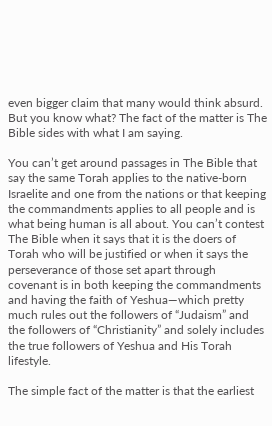even bigger claim that many would think absurd. But you know what? The fact of the matter is The Bible sides with what I am saying.

You can’t get around passages in The Bible that say the same Torah applies to the native-born Israelite and one from the nations or that keeping the commandments applies to all people and is what being human is all about. You can’t contest The Bible when it says that it is the doers of Torah who will be justified or when it says the perseverance of those set apart through covenant is in both keeping the commandments and having the faith of Yeshua—which pretty much rules out the followers of “Judaism” and the followers of “Christianity” and solely includes the true followers of Yeshua and His Torah lifestyle.

The simple fact of the matter is that the earliest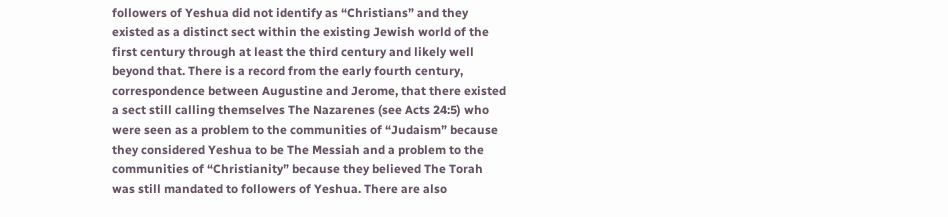followers of Yeshua did not identify as “Christians” and they existed as a distinct sect within the existing Jewish world of the first century through at least the third century and likely well beyond that. There is a record from the early fourth century, correspondence between Augustine and Jerome, that there existed a sect still calling themselves The Nazarenes (see Acts 24:5) who were seen as a problem to the communities of “Judaism” because they considered Yeshua to be The Messiah and a problem to the communities of “Christianity” because they believed The Torah was still mandated to followers of Yeshua. There are also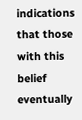indications that those with this belief eventually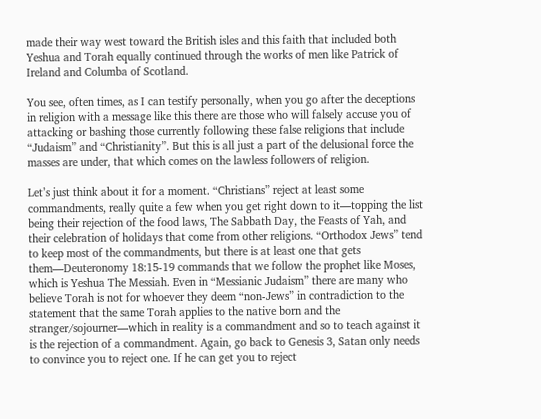made their way west toward the British isles and this faith that included both Yeshua and Torah equally continued through the works of men like Patrick of Ireland and Columba of Scotland.

You see, often times, as I can testify personally, when you go after the deceptions in religion with a message like this there are those who will falsely accuse you of attacking or bashing those currently following these false religions that include “Judaism” and “Christianity”. But this is all just a part of the delusional force the masses are under, that which comes on the lawless followers of religion.

Let’s just think about it for a moment. “Christians” reject at least some commandments, really quite a few when you get right down to it—topping the list being their rejection of the food laws, The Sabbath Day, the Feasts of Yah, and their celebration of holidays that come from other religions. “Orthodox Jews” tend to keep most of the commandments, but there is at least one that gets them—Deuteronomy 18:15-19 commands that we follow the prophet like Moses, which is Yeshua The Messiah. Even in “Messianic Judaism” there are many who believe Torah is not for whoever they deem “non-Jews” in contradiction to the statement that the same Torah applies to the native born and the stranger/sojourner—which in reality is a commandment and so to teach against it is the rejection of a commandment. Again, go back to Genesis 3, Satan only needs to convince you to reject one. If he can get you to reject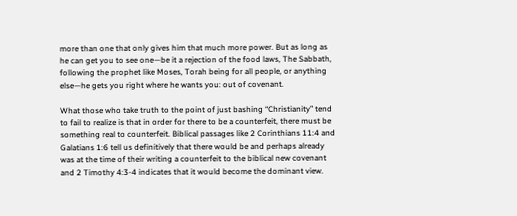more than one that only gives him that much more power. But as long as he can get you to see one—be it a rejection of the food laws, The Sabbath, following the prophet like Moses, Torah being for all people, or anything else—he gets you right where he wants you: out of covenant.

What those who take truth to the point of just bashing “Christianity” tend to fail to realize is that in order for there to be a counterfeit, there must be something real to counterfeit. Biblical passages like 2 Corinthians 11:4 and Galatians 1:6 tell us definitively that there would be and perhaps already was at the time of their writing a counterfeit to the biblical new covenant and 2 Timothy 4:3-4 indicates that it would become the dominant view.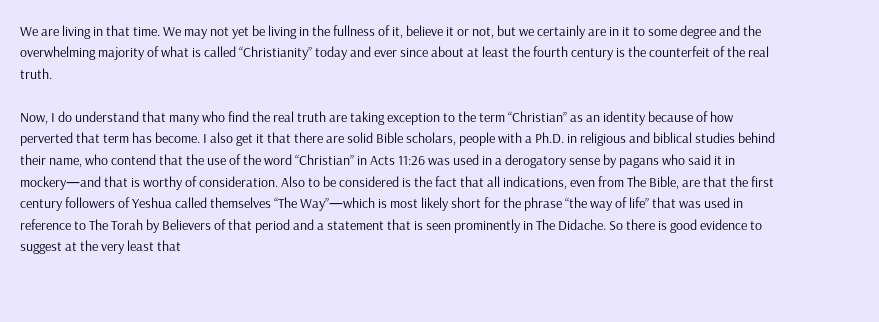We are living in that time. We may not yet be living in the fullness of it, believe it or not, but we certainly are in it to some degree and the overwhelming majority of what is called “Christianity” today and ever since about at least the fourth century is the counterfeit of the real truth.

Now, I do understand that many who find the real truth are taking exception to the term “Christian” as an identity because of how perverted that term has become. I also get it that there are solid Bible scholars, people with a Ph.D. in religious and biblical studies behind their name, who contend that the use of the word “Christian” in Acts 11:26 was used in a derogatory sense by pagans who said it in mockery—and that is worthy of consideration. Also to be considered is the fact that all indications, even from The Bible, are that the first century followers of Yeshua called themselves “The Way”—which is most likely short for the phrase “the way of life” that was used in reference to The Torah by Believers of that period and a statement that is seen prominently in The Didache. So there is good evidence to suggest at the very least that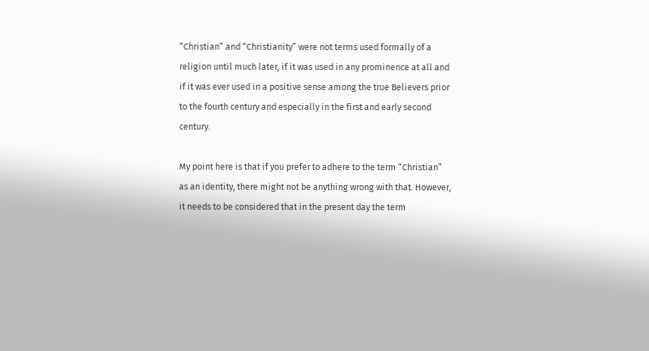“Christian” and “Christianity” were not terms used formally of a religion until much later, if it was used in any prominence at all and if it was ever used in a positive sense among the true Believers prior to the fourth century and especially in the first and early second century.

My point here is that if you prefer to adhere to the term “Christian” as an identity, there might not be anything wrong with that. However, it needs to be considered that in the present day the term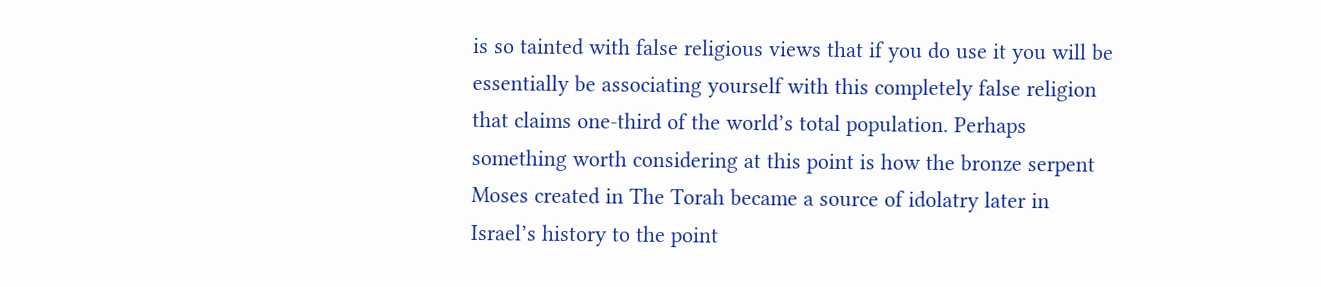is so tainted with false religious views that if you do use it you will be essentially be associating yourself with this completely false religion that claims one-third of the world’s total population. Perhaps something worth considering at this point is how the bronze serpent Moses created in The Torah became a source of idolatry later in Israel’s history to the point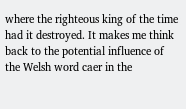where the righteous king of the time had it destroyed. It makes me think back to the potential influence of the Welsh word caer in the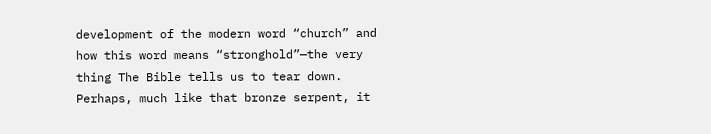development of the modern word “church” and how this word means “stronghold”—the very thing The Bible tells us to tear down. Perhaps, much like that bronze serpent, it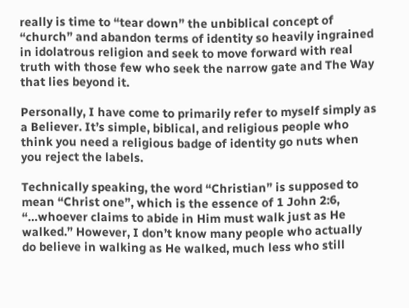really is time to “tear down” the unbiblical concept of “church” and abandon terms of identity so heavily ingrained in idolatrous religion and seek to move forward with real truth with those few who seek the narrow gate and The Way that lies beyond it.

Personally, I have come to primarily refer to myself simply as a Believer. It’s simple, biblical, and religious people who think you need a religious badge of identity go nuts when you reject the labels.

Technically speaking, the word “Christian” is supposed to mean “Christ one”, which is the essence of 1 John 2:6, “…whoever claims to abide in Him must walk just as He walked.” However, I don’t know many people who actually do believe in walking as He walked, much less who still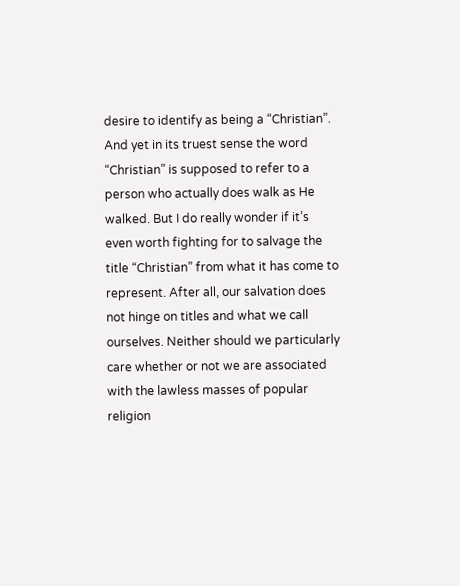desire to identify as being a “Christian”. And yet in its truest sense the word “Christian” is supposed to refer to a person who actually does walk as He walked. But I do really wonder if it’s even worth fighting for to salvage the title “Christian” from what it has come to represent. After all, our salvation does not hinge on titles and what we call ourselves. Neither should we particularly care whether or not we are associated with the lawless masses of popular religion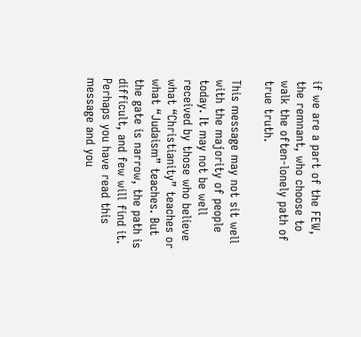if we are a part of the FEW, the remnant, who choose to walk the often-lonely path of true truth.

This message may not sit well with the majority of people today. It may not be well received by those who believe what “Christianity” teaches or what “Judaism” teaches. But the gate is narrow, the path is difficult, and few will find it. Perhaps you have read this message and you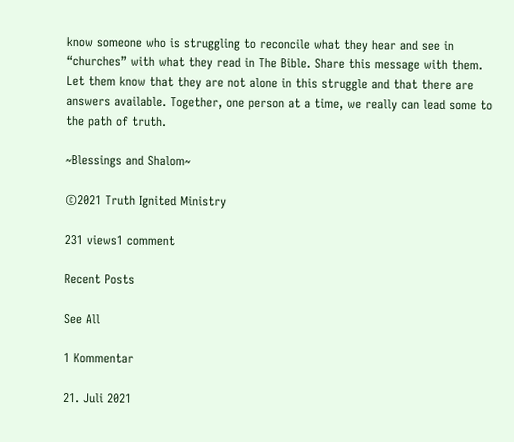know someone who is struggling to reconcile what they hear and see in “churches” with what they read in The Bible. Share this message with them. Let them know that they are not alone in this struggle and that there are answers available. Together, one person at a time, we really can lead some to the path of truth.

~Blessings and Shalom~

©2021 Truth Ignited Ministry

231 views1 comment

Recent Posts

See All

1 Kommentar

21. Juli 2021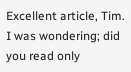Excellent article, Tim. I was wondering; did you read only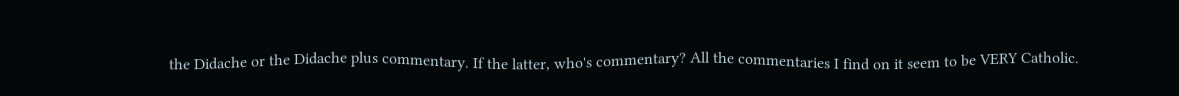the Didache or the Didache plus commentary. If the latter, who's commentary? All the commentaries I find on it seem to be VERY Catholic.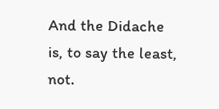And the Didache is, to say the least, not.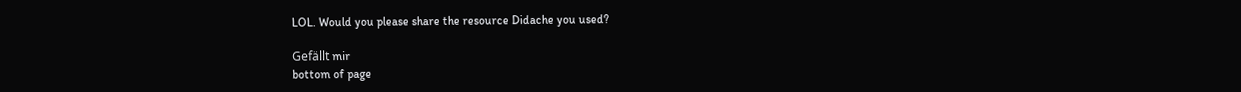LOL. Would you please share the resource Didache you used?

Gefällt mir
bottom of page